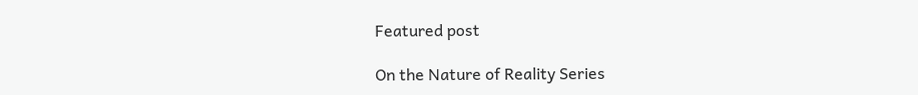Featured post

On the Nature of Reality Series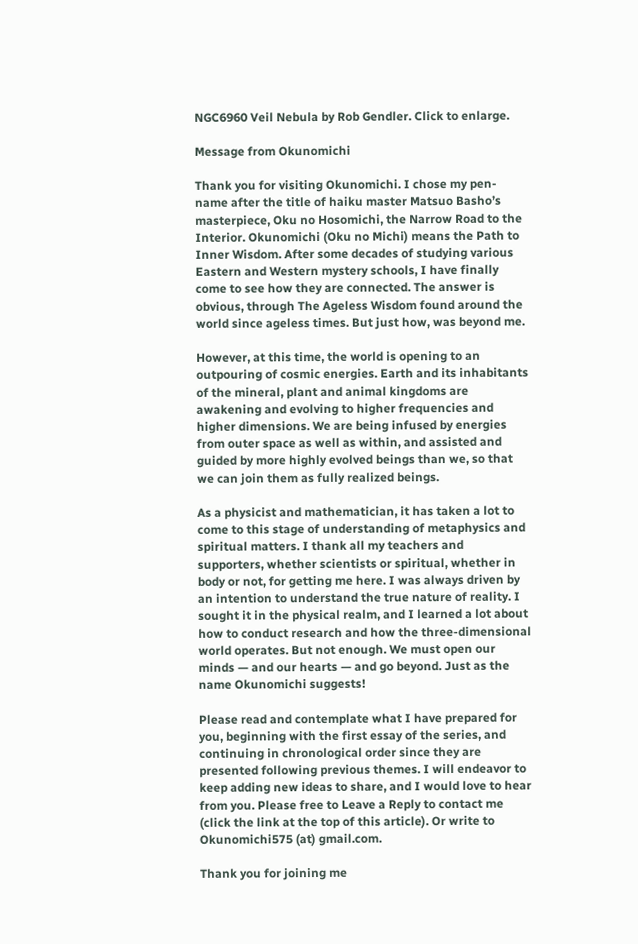NGC6960 Veil Nebula by Rob Gendler. Click to enlarge.

Message from Okunomichi

Thank you for visiting Okunomichi. I chose my pen-name after the title of haiku master Matsuo Basho’s masterpiece, Oku no Hosomichi, the Narrow Road to the Interior. Okunomichi (Oku no Michi) means the Path to Inner Wisdom. After some decades of studying various Eastern and Western mystery schools, I have finally come to see how they are connected. The answer is obvious, through The Ageless Wisdom found around the world since ageless times. But just how, was beyond me.

However, at this time, the world is opening to an outpouring of cosmic energies. Earth and its inhabitants of the mineral, plant and animal kingdoms are awakening and evolving to higher frequencies and higher dimensions. We are being infused by energies from outer space as well as within, and assisted and guided by more highly evolved beings than we, so that we can join them as fully realized beings.

As a physicist and mathematician, it has taken a lot to come to this stage of understanding of metaphysics and spiritual matters. I thank all my teachers and supporters, whether scientists or spiritual, whether in body or not, for getting me here. I was always driven by an intention to understand the true nature of reality. I sought it in the physical realm, and I learned a lot about how to conduct research and how the three-dimensional world operates. But not enough. We must open our minds — and our hearts — and go beyond. Just as the name Okunomichi suggests!

Please read and contemplate what I have prepared for you, beginning with the first essay of the series, and continuing in chronological order since they are presented following previous themes. I will endeavor to keep adding new ideas to share, and I would love to hear from you. Please free to Leave a Reply to contact me (click the link at the top of this article). Or write to Okunomichi575 (at) gmail.com.

Thank you for joining me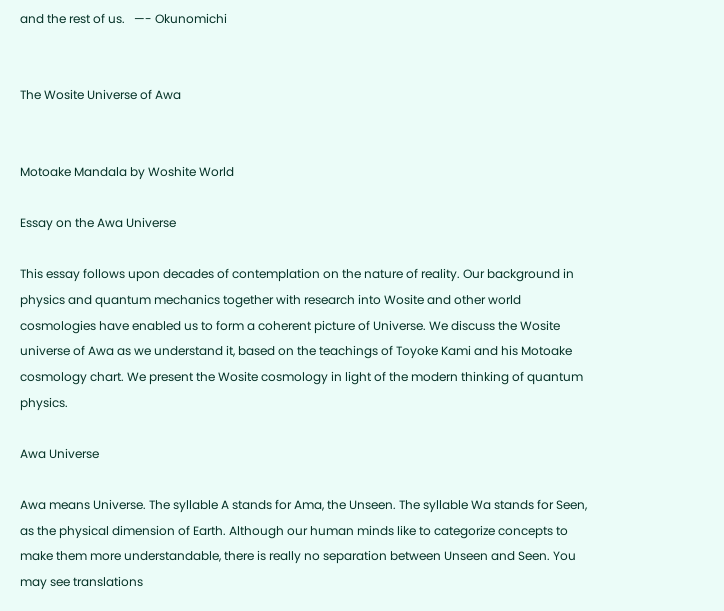and the rest of us.   —- Okunomichi


The Wosite Universe of Awa


Motoake Mandala by Woshite World

Essay on the Awa Universe

This essay follows upon decades of contemplation on the nature of reality. Our background in physics and quantum mechanics together with research into Wosite and other world cosmologies have enabled us to form a coherent picture of Universe. We discuss the Wosite universe of Awa as we understand it, based on the teachings of Toyoke Kami and his Motoake cosmology chart. We present the Wosite cosmology in light of the modern thinking of quantum physics.

Awa Universe

Awa means Universe. The syllable A stands for Ama, the Unseen. The syllable Wa stands for Seen, as the physical dimension of Earth. Although our human minds like to categorize concepts to make them more understandable, there is really no separation between Unseen and Seen. You may see translations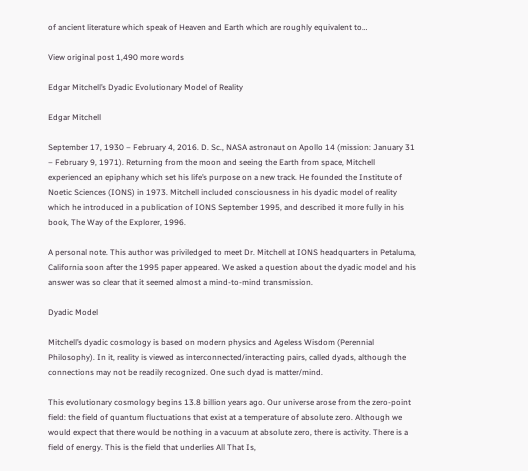of ancient literature which speak of Heaven and Earth which are roughly equivalent to…

View original post 1,490 more words

Edgar Mitchell’s Dyadic Evolutionary Model of Reality

Edgar Mitchell

September 17, 1930 – February 4, 2016. D. Sc., NASA astronaut on Apollo 14 (mission: January 31 – February 9, 1971). Returning from the moon and seeing the Earth from space, Mitchell experienced an epiphany which set his life’s purpose on a new track. He founded the Institute of Noetic Sciences (IONS) in 1973. Mitchell included consciousness in his dyadic model of reality which he introduced in a publication of IONS September 1995, and described it more fully in his book, The Way of the Explorer, 1996.

A personal note. This author was priviledged to meet Dr. Mitchell at IONS headquarters in Petaluma, California soon after the 1995 paper appeared. We asked a question about the dyadic model and his answer was so clear that it seemed almost a mind-to-mind transmission.

Dyadic Model

Mitchell’s dyadic cosmology is based on modern physics and Ageless Wisdom (Perennial Philosophy). In it, reality is viewed as interconnected/interacting pairs, called dyads, although the connections may not be readily recognized. One such dyad is matter/mind.

This evolutionary cosmology begins 13.8 billion years ago. Our universe arose from the zero-point field: the field of quantum fluctuations that exist at a temperature of absolute zero. Although we would expect that there would be nothing in a vacuum at absolute zero, there is activity. There is a field of energy. This is the field that underlies All That Is,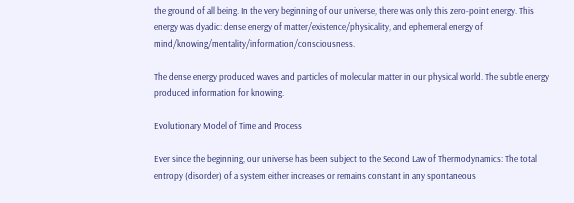the ground of all being. In the very beginning of our universe, there was only this zero-point energy. This energy was dyadic: dense energy of matter/existence/physicality, and ephemeral energy of mind/knowing/mentality/information/consciousness.

The dense energy produced waves and particles of molecular matter in our physical world. The subtle energy produced information for knowing.

Evolutionary Model of Time and Process

Ever since the beginning, our universe has been subject to the Second Law of Thermodynamics: The total entropy (disorder) of a system either increases or remains constant in any spontaneous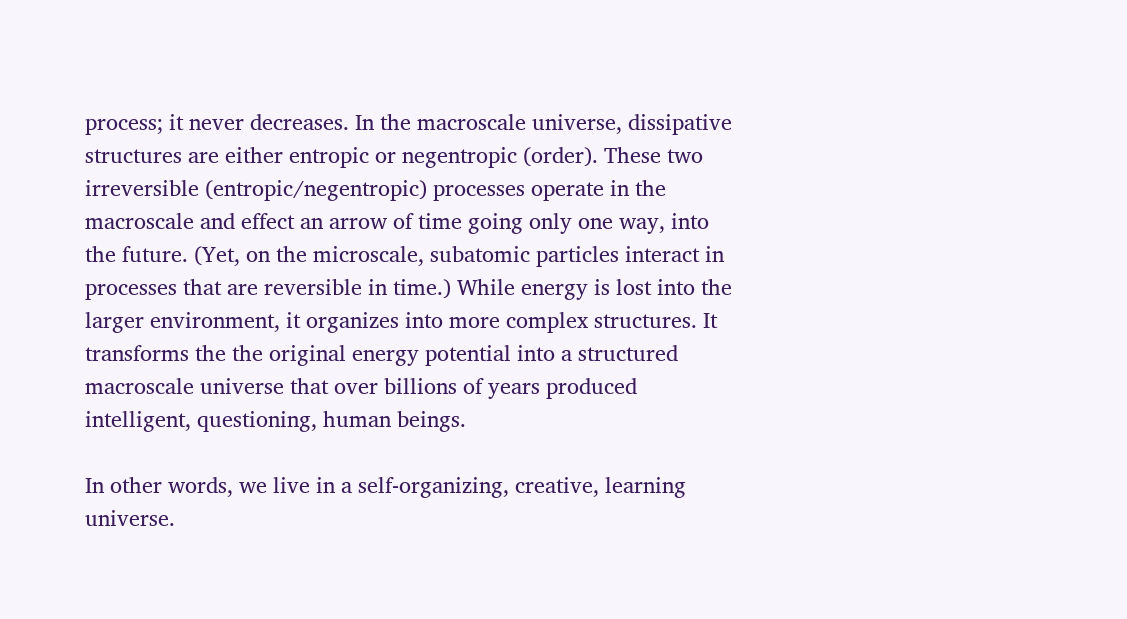process; it never decreases. In the macroscale universe, dissipative structures are either entropic or negentropic (order). These two irreversible (entropic/negentropic) processes operate in the macroscale and effect an arrow of time going only one way, into the future. (Yet, on the microscale, subatomic particles interact in processes that are reversible in time.) While energy is lost into the larger environment, it organizes into more complex structures. It transforms the the original energy potential into a structured macroscale universe that over billions of years produced intelligent, questioning, human beings.

In other words, we live in a self-organizing, creative, learning universe.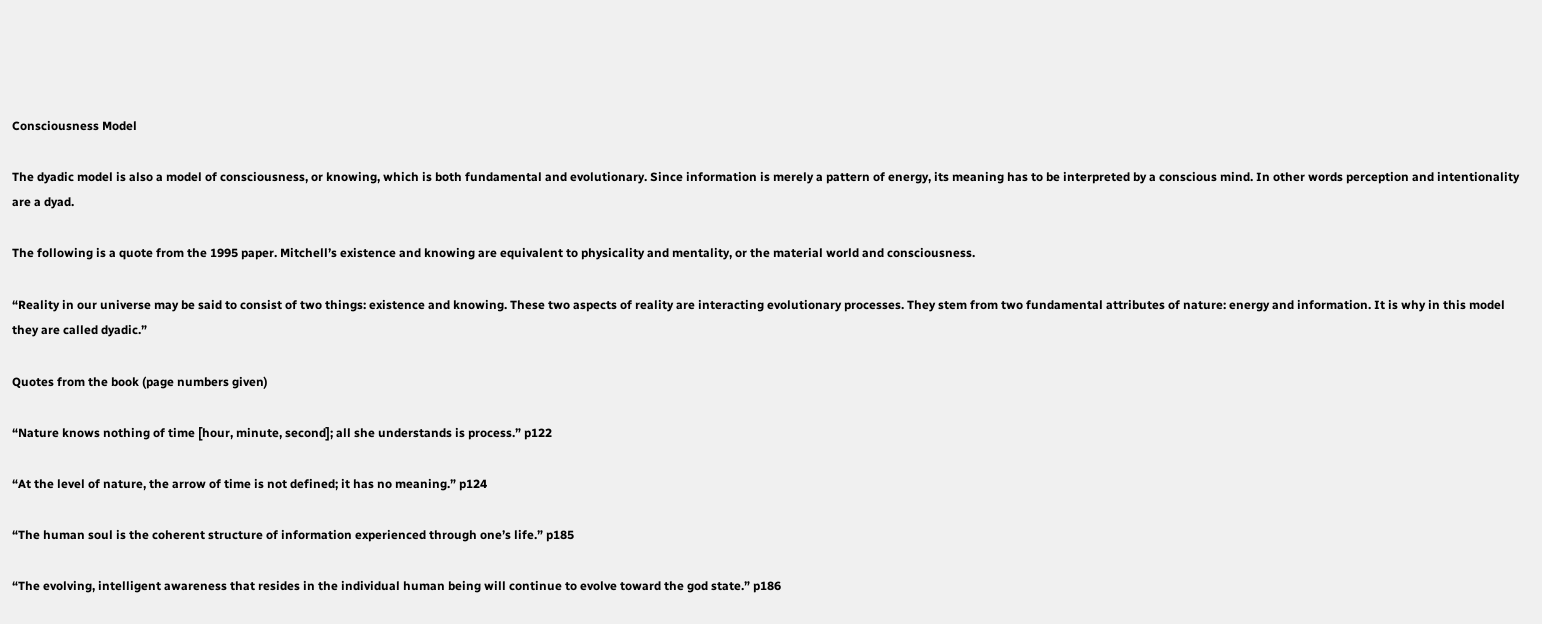Consciousness Model

The dyadic model is also a model of consciousness, or knowing, which is both fundamental and evolutionary. Since information is merely a pattern of energy, its meaning has to be interpreted by a conscious mind. In other words perception and intentionality are a dyad.

The following is a quote from the 1995 paper. Mitchell’s existence and knowing are equivalent to physicality and mentality, or the material world and consciousness.

“Reality in our universe may be said to consist of two things: existence and knowing. These two aspects of reality are interacting evolutionary processes. They stem from two fundamental attributes of nature: energy and information. It is why in this model they are called dyadic.”

Quotes from the book (page numbers given)

“Nature knows nothing of time [hour, minute, second]; all she understands is process.” p122

“At the level of nature, the arrow of time is not defined; it has no meaning.” p124

“The human soul is the coherent structure of information experienced through one’s life.” p185

“The evolving, intelligent awareness that resides in the individual human being will continue to evolve toward the god state.” p186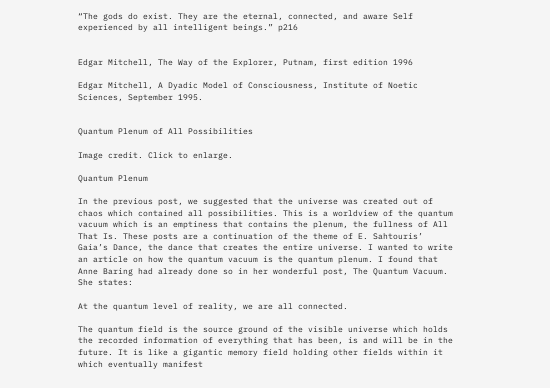“The gods do exist. They are the eternal, connected, and aware Self experienced by all intelligent beings.” p216


Edgar Mitchell, The Way of the Explorer, Putnam, first edition 1996

Edgar Mitchell, A Dyadic Model of Consciousness, Institute of Noetic Sciences, September 1995.


Quantum Plenum of All Possibilities

Image credit. Click to enlarge.

Quantum Plenum

In the previous post, we suggested that the universe was created out of chaos which contained all possibilities. This is a worldview of the quantum vacuum which is an emptiness that contains the plenum, the fullness of All That Is. These posts are a continuation of the theme of E. Sahtouris’ Gaia’s Dance, the dance that creates the entire universe. I wanted to write an article on how the quantum vacuum is the quantum plenum. I found that Anne Baring had already done so in her wonderful post, The Quantum Vacuum. She states:

At the quantum level of reality, we are all connected.

The quantum field is the source ground of the visible universe which holds the recorded information of everything that has been, is and will be in the future. It is like a gigantic memory field holding other fields within it which eventually manifest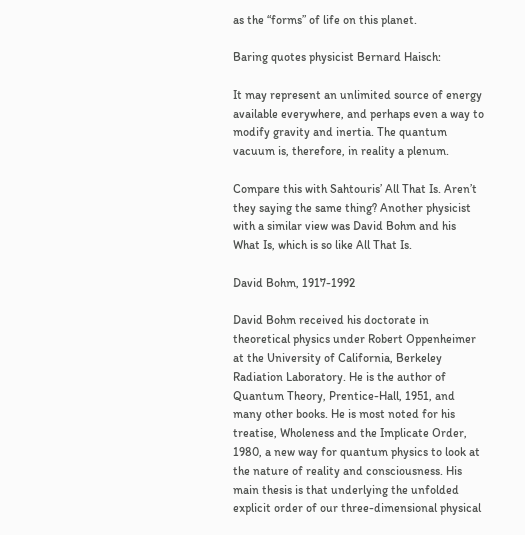as the “forms” of life on this planet.

Baring quotes physicist Bernard Haisch:

It may represent an unlimited source of energy available everywhere, and perhaps even a way to modify gravity and inertia. The quantum vacuum is, therefore, in reality a plenum.

Compare this with Sahtouris’ All That Is. Aren’t they saying the same thing? Another physicist with a similar view was David Bohm and his What Is, which is so like All That Is.

David Bohm, 1917-1992

David Bohm received his doctorate in theoretical physics under Robert Oppenheimer at the University of California, Berkeley Radiation Laboratory. He is the author of Quantum Theory, Prentice-Hall, 1951, and many other books. He is most noted for his treatise, Wholeness and the Implicate Order, 1980, a new way for quantum physics to look at the nature of reality and consciousness. His main thesis is that underlying the unfolded explicit order of our three-dimensional physical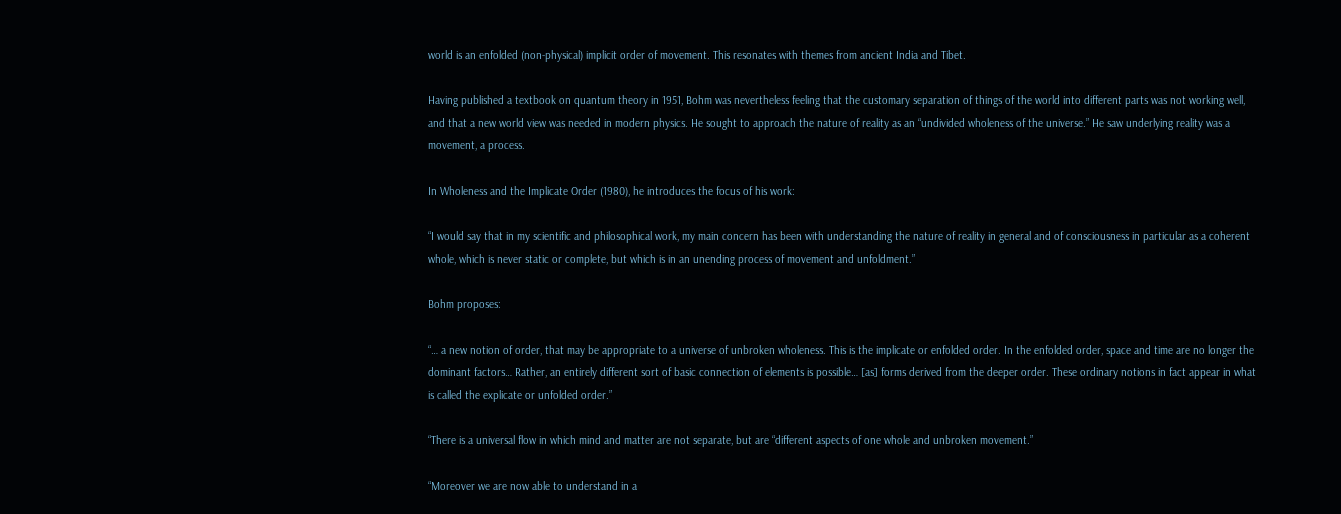world is an enfolded (non-physical) implicit order of movement. This resonates with themes from ancient India and Tibet.

Having published a textbook on quantum theory in 1951, Bohm was nevertheless feeling that the customary separation of things of the world into different parts was not working well, and that a new world view was needed in modern physics. He sought to approach the nature of reality as an “undivided wholeness of the universe.” He saw underlying reality was a movement, a process.

In Wholeness and the Implicate Order (1980), he introduces the focus of his work:

“I would say that in my scientific and philosophical work, my main concern has been with understanding the nature of reality in general and of consciousness in particular as a coherent whole, which is never static or complete, but which is in an unending process of movement and unfoldment.”

Bohm proposes:

“… a new notion of order, that may be appropriate to a universe of unbroken wholeness. This is the implicate or enfolded order. In the enfolded order, space and time are no longer the dominant factors… Rather, an entirely different sort of basic connection of elements is possible… [as] forms derived from the deeper order. These ordinary notions in fact appear in what is called the explicate or unfolded order.”

“There is a universal flow in which mind and matter are not separate, but are “different aspects of one whole and unbroken movement.”

“Moreover we are now able to understand in a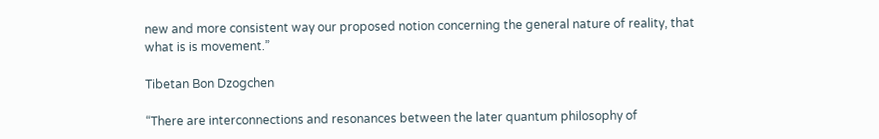new and more consistent way our proposed notion concerning the general nature of reality, that what is is movement.”

Tibetan Bon Dzogchen

“There are interconnections and resonances between the later quantum philosophy of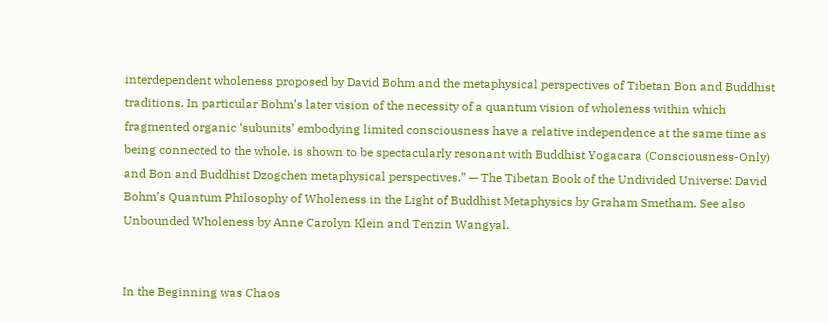interdependent wholeness proposed by David Bohm and the metaphysical perspectives of Tibetan Bon and Buddhist traditions. In particular Bohm’s later vision of the necessity of a quantum vision of wholeness within which fragmented organic ‘subunits’ embodying limited consciousness have a relative independence at the same time as being connected to the whole, is shown to be spectacularly resonant with Buddhist Yogacara (Consciousness-Only) and Bon and Buddhist Dzogchen metaphysical perspectives.” — The Tibetan Book of the Undivided Universe: David Bohm’s Quantum Philosophy of Wholeness in the Light of Buddhist Metaphysics by Graham Smetham. See also Unbounded Wholeness by Anne Carolyn Klein and Tenzin Wangyal.


In the Beginning was Chaos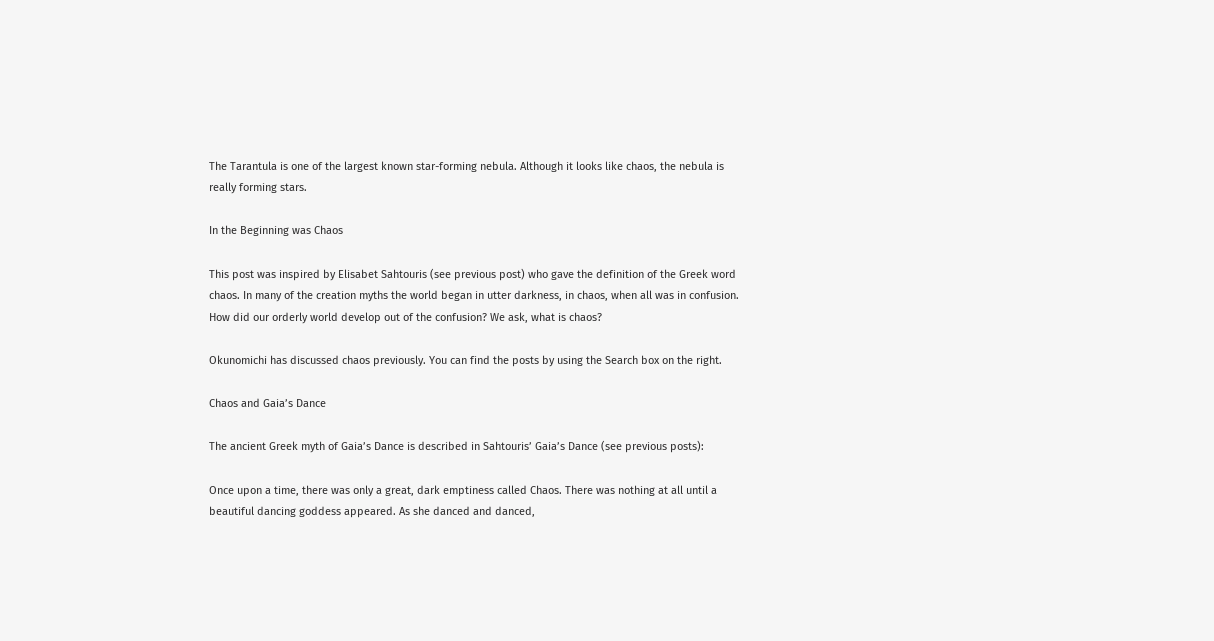The Tarantula is one of the largest known star-forming nebula. Although it looks like chaos, the nebula is really forming stars.

In the Beginning was Chaos

This post was inspired by Elisabet Sahtouris (see previous post) who gave the definition of the Greek word chaos. In many of the creation myths the world began in utter darkness, in chaos, when all was in confusion. How did our orderly world develop out of the confusion? We ask, what is chaos?

Okunomichi has discussed chaos previously. You can find the posts by using the Search box on the right.

Chaos and Gaia’s Dance

The ancient Greek myth of Gaia’s Dance is described in Sahtouris’ Gaia’s Dance (see previous posts):

Once upon a time, there was only a great, dark emptiness called Chaos. There was nothing at all until a beautiful dancing goddess appeared. As she danced and danced,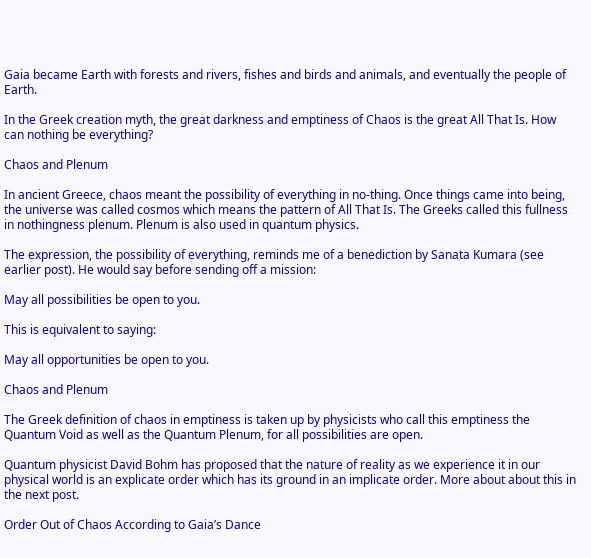Gaia became Earth with forests and rivers, fishes and birds and animals, and eventually the people of Earth.

In the Greek creation myth, the great darkness and emptiness of Chaos is the great All That Is. How can nothing be everything?

Chaos and Plenum

In ancient Greece, chaos meant the possibility of everything in no-thing. Once things came into being, the universe was called cosmos which means the pattern of All That Is. The Greeks called this fullness in nothingness plenum. Plenum is also used in quantum physics.

The expression, the possibility of everything, reminds me of a benediction by Sanata Kumara (see earlier post). He would say before sending off a mission:

May all possibilities be open to you.

This is equivalent to saying:

May all opportunities be open to you.

Chaos and Plenum

The Greek definition of chaos in emptiness is taken up by physicists who call this emptiness the Quantum Void as well as the Quantum Plenum, for all possibilities are open.

Quantum physicist David Bohm has proposed that the nature of reality as we experience it in our physical world is an explicate order which has its ground in an implicate order. More about about this in the next post.

Order Out of Chaos According to Gaia’s Dance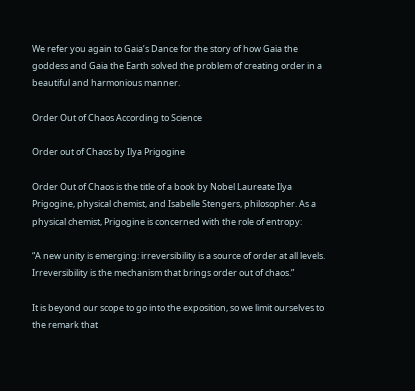We refer you again to Gaia’s Dance for the story of how Gaia the goddess and Gaia the Earth solved the problem of creating order in a beautiful and harmonious manner.

Order Out of Chaos According to Science

Order out of Chaos by Ilya Prigogine

Order Out of Chaos is the title of a book by Nobel Laureate Ilya Prigogine, physical chemist, and Isabelle Stengers, philosopher. As a physical chemist, Prigogine is concerned with the role of entropy:

“A new unity is emerging: irreversibility is a source of order at all levels. Irreversibility is the mechanism that brings order out of chaos.”

It is beyond our scope to go into the exposition, so we limit ourselves to the remark that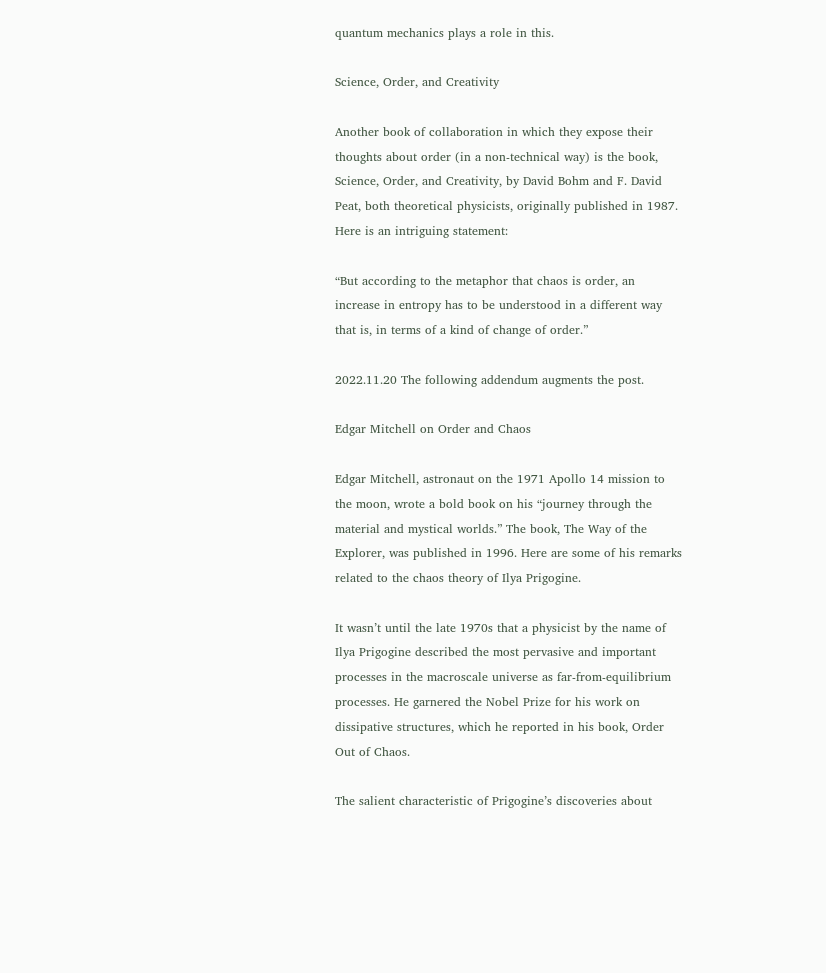quantum mechanics plays a role in this.

Science, Order, and Creativity

Another book of collaboration in which they expose their thoughts about order (in a non-technical way) is the book, Science, Order, and Creativity, by David Bohm and F. David Peat, both theoretical physicists, originally published in 1987. Here is an intriguing statement:

“But according to the metaphor that chaos is order, an increase in entropy has to be understood in a different way that is, in terms of a kind of change of order.”

2022.11.20 The following addendum augments the post.

Edgar Mitchell on Order and Chaos

Edgar Mitchell, astronaut on the 1971 Apollo 14 mission to the moon, wrote a bold book on his “journey through the material and mystical worlds.” The book, The Way of the Explorer, was published in 1996. Here are some of his remarks related to the chaos theory of Ilya Prigogine.

It wasn’t until the late 1970s that a physicist by the name of Ilya Prigogine described the most pervasive and important processes in the macroscale universe as far-from-equilibrium processes. He garnered the Nobel Prize for his work on dissipative structures, which he reported in his book, Order Out of Chaos.

The salient characteristic of Prigogine’s discoveries about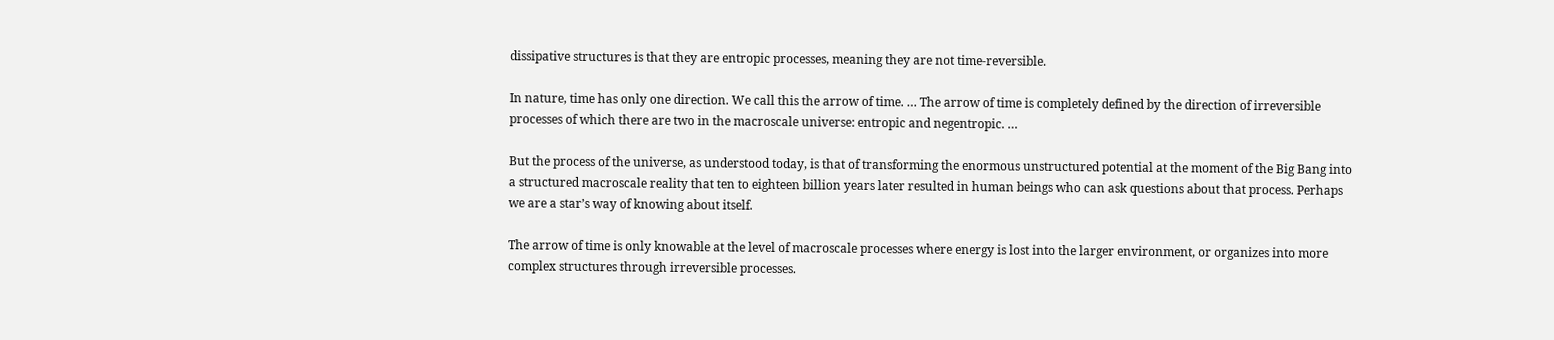dissipative structures is that they are entropic processes, meaning they are not time-reversible.

In nature, time has only one direction. We call this the arrow of time. … The arrow of time is completely defined by the direction of irreversible processes of which there are two in the macroscale universe: entropic and negentropic. …

But the process of the universe, as understood today, is that of transforming the enormous unstructured potential at the moment of the Big Bang into a structured macroscale reality that ten to eighteen billion years later resulted in human beings who can ask questions about that process. Perhaps we are a star’s way of knowing about itself.

The arrow of time is only knowable at the level of macroscale processes where energy is lost into the larger environment, or organizes into more complex structures through irreversible processes.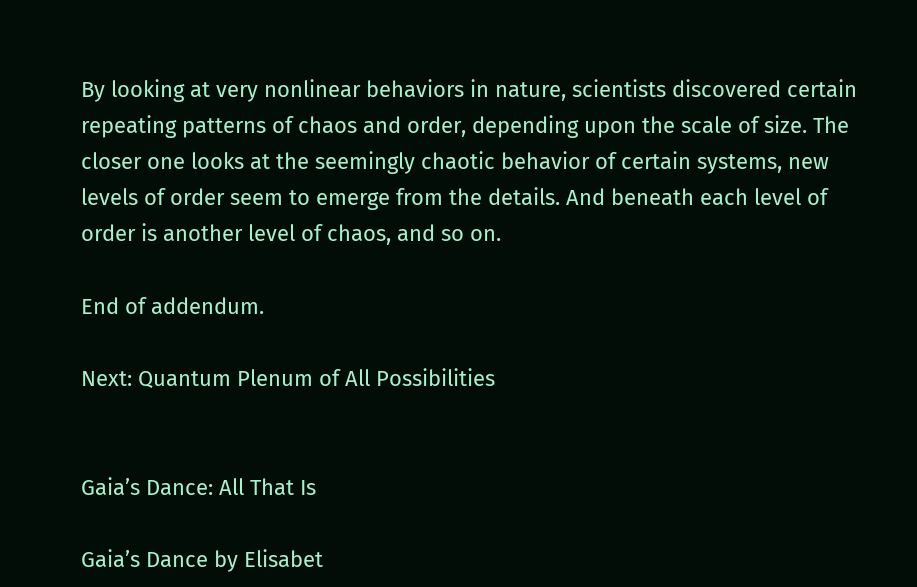By looking at very nonlinear behaviors in nature, scientists discovered certain repeating patterns of chaos and order, depending upon the scale of size. The closer one looks at the seemingly chaotic behavior of certain systems, new levels of order seem to emerge from the details. And beneath each level of order is another level of chaos, and so on.

End of addendum.

Next: Quantum Plenum of All Possibilities


Gaia’s Dance: All That Is

Gaia’s Dance by Elisabet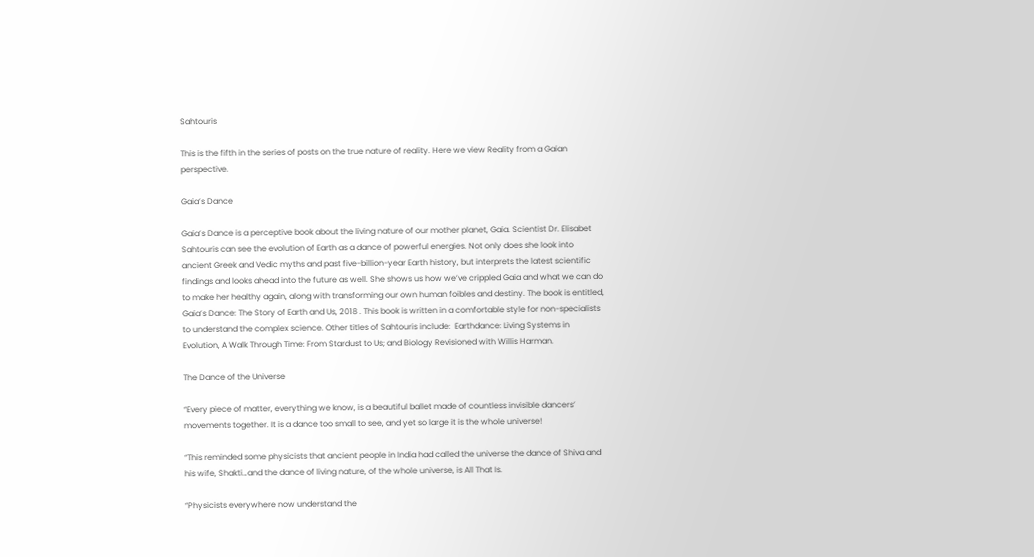Sahtouris

This is the fifth in the series of posts on the true nature of reality. Here we view Reality from a Gaian perspective.

Gaia’s Dance

Gaia’s Dance is a perceptive book about the living nature of our mother planet, Gaia. Scientist Dr. Elisabet Sahtouris can see the evolution of Earth as a dance of powerful energies. Not only does she look into ancient Greek and Vedic myths and past five-billion-year Earth history, but interprets the latest scientific findings and looks ahead into the future as well. She shows us how we’ve crippled Gaia and what we can do to make her healthy again, along with transforming our own human foibles and destiny. The book is entitled, Gaia’s Dance: The Story of Earth and Us, 2018 . This book is written in a comfortable style for non-specialists to understand the complex science. Other titles of Sahtouris include:  Earthdance: Living Systems in Evolution, A Walk Through Time: From Stardust to Us; and Biology Revisioned with Willis Harman.

The Dance of the Universe

“Every piece of matter, everything we know, is a beautiful ballet made of countless invisible dancers’ movements together. It is a dance too small to see, and yet so large it is the whole universe!

“This reminded some physicists that ancient people in India had called the universe the dance of Shiva and his wife, Shakti…and the dance of living nature, of the whole universe, is All That Is.

“Physicists everywhere now understand the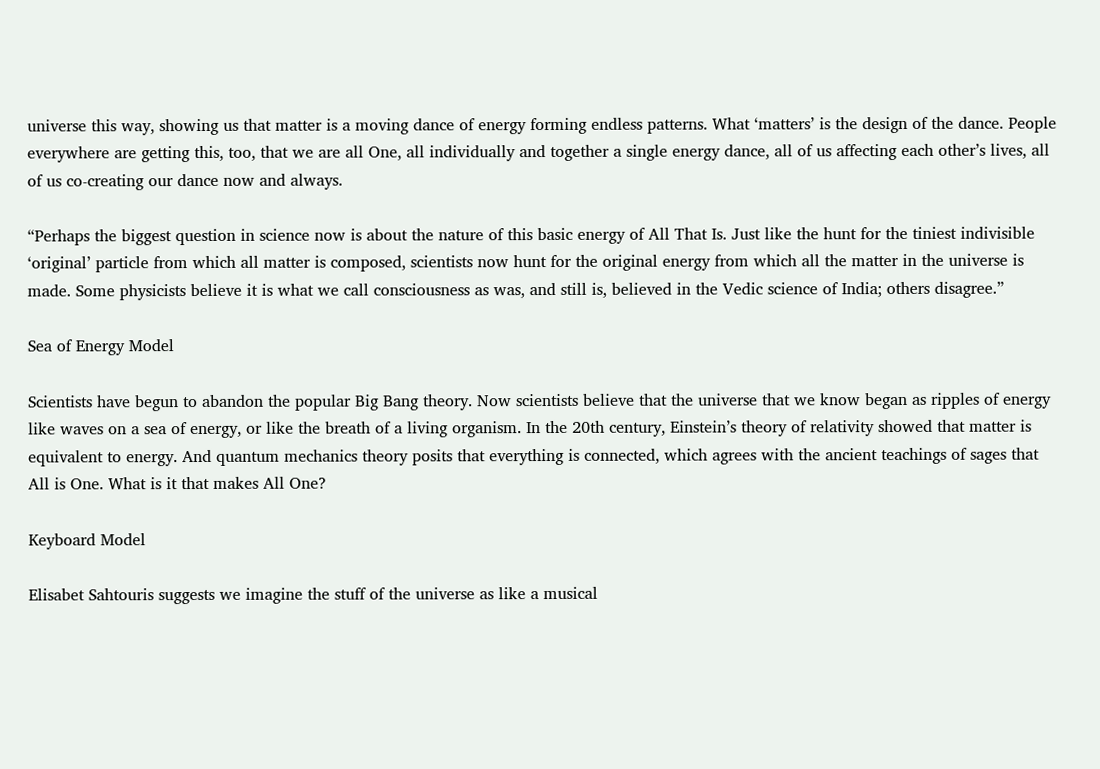universe this way, showing us that matter is a moving dance of energy forming endless patterns. What ‘matters’ is the design of the dance. People everywhere are getting this, too, that we are all One, all individually and together a single energy dance, all of us affecting each other’s lives, all of us co-creating our dance now and always.

“Perhaps the biggest question in science now is about the nature of this basic energy of All That Is. Just like the hunt for the tiniest indivisible ‘original’ particle from which all matter is composed, scientists now hunt for the original energy from which all the matter in the universe is made. Some physicists believe it is what we call consciousness as was, and still is, believed in the Vedic science of India; others disagree.”

Sea of Energy Model

Scientists have begun to abandon the popular Big Bang theory. Now scientists believe that the universe that we know began as ripples of energy like waves on a sea of energy, or like the breath of a living organism. In the 20th century, Einstein’s theory of relativity showed that matter is equivalent to energy. And quantum mechanics theory posits that everything is connected, which agrees with the ancient teachings of sages that All is One. What is it that makes All One?

Keyboard Model

Elisabet Sahtouris suggests we imagine the stuff of the universe as like a musical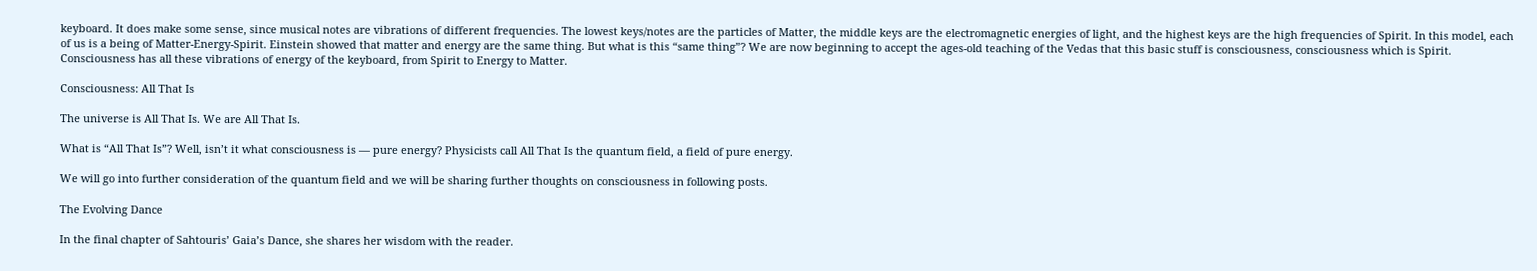keyboard. It does make some sense, since musical notes are vibrations of different frequencies. The lowest keys/notes are the particles of Matter, the middle keys are the electromagnetic energies of light, and the highest keys are the high frequencies of Spirit. In this model, each of us is a being of Matter-Energy-Spirit. Einstein showed that matter and energy are the same thing. But what is this “same thing”? We are now beginning to accept the ages-old teaching of the Vedas that this basic stuff is consciousness, consciousness which is Spirit. Consciousness has all these vibrations of energy of the keyboard, from Spirit to Energy to Matter.

Consciousness: All That Is

The universe is All That Is. We are All That Is.

What is “All That Is”? Well, isn’t it what consciousness is — pure energy? Physicists call All That Is the quantum field, a field of pure energy.

We will go into further consideration of the quantum field and we will be sharing further thoughts on consciousness in following posts.

The Evolving Dance

In the final chapter of Sahtouris’ Gaia’s Dance, she shares her wisdom with the reader.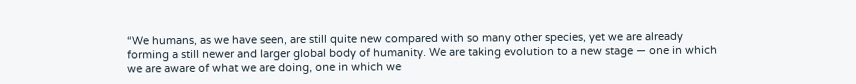“We humans, as we have seen, are still quite new compared with so many other species, yet we are already forming a still newer and larger global body of humanity. We are taking evolution to a new stage — one in which we are aware of what we are doing, one in which we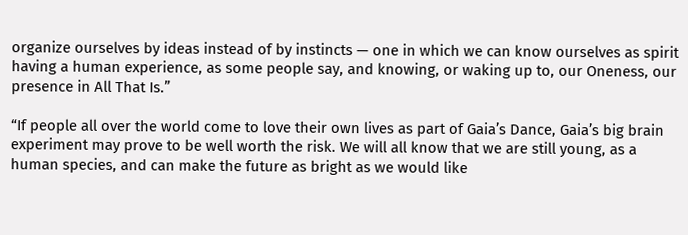organize ourselves by ideas instead of by instincts — one in which we can know ourselves as spirit having a human experience, as some people say, and knowing, or waking up to, our Oneness, our presence in All That Is.”

“If people all over the world come to love their own lives as part of Gaia’s Dance, Gaia’s big brain experiment may prove to be well worth the risk. We will all know that we are still young, as a human species, and can make the future as bright as we would like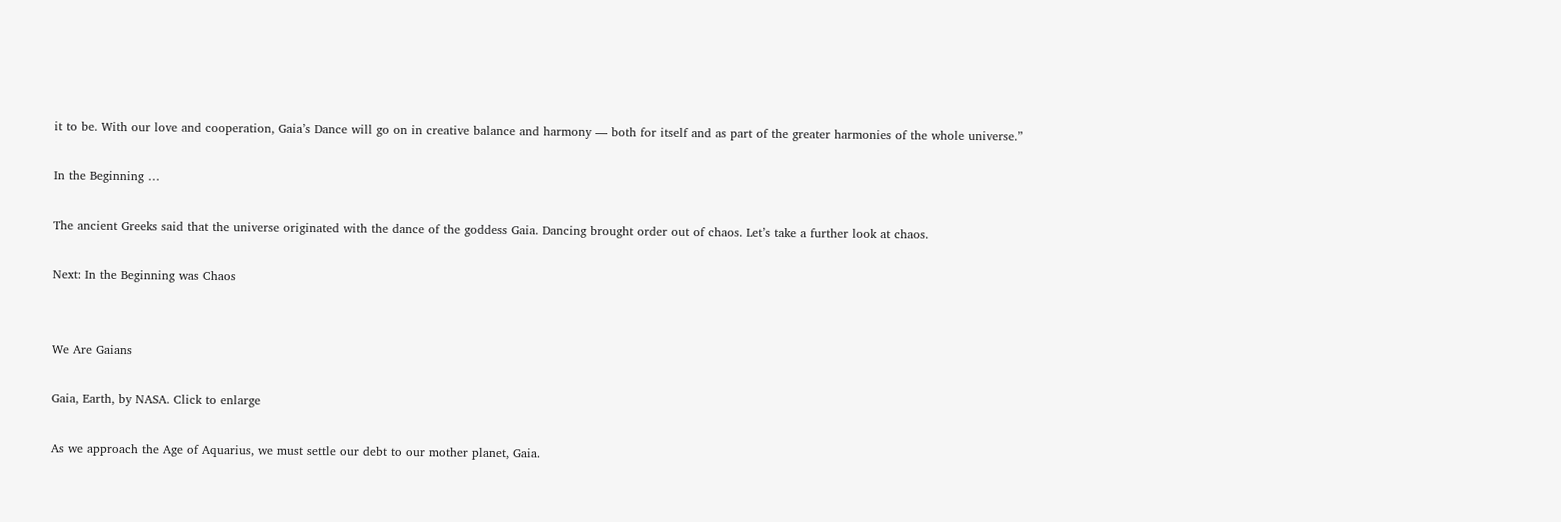it to be. With our love and cooperation, Gaia’s Dance will go on in creative balance and harmony — both for itself and as part of the greater harmonies of the whole universe.”

In the Beginning …

The ancient Greeks said that the universe originated with the dance of the goddess Gaia. Dancing brought order out of chaos. Let’s take a further look at chaos.

Next: In the Beginning was Chaos


We Are Gaians

Gaia, Earth, by NASA. Click to enlarge

As we approach the Age of Aquarius, we must settle our debt to our mother planet, Gaia.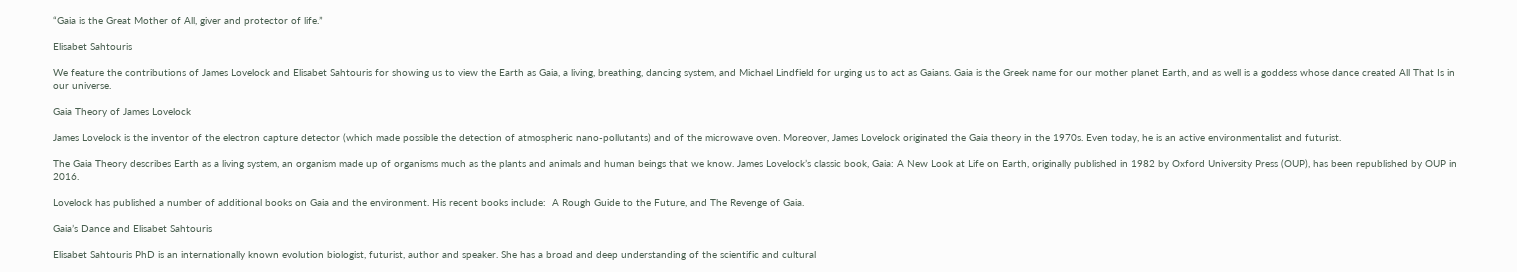“Gaia is the Great Mother of All, giver and protector of life.”

Elisabet Sahtouris

We feature the contributions of James Lovelock and Elisabet Sahtouris for showing us to view the Earth as Gaia, a living, breathing, dancing system, and Michael Lindfield for urging us to act as Gaians. Gaia is the Greek name for our mother planet Earth, and as well is a goddess whose dance created All That Is in our universe.

Gaia Theory of James Lovelock

James Lovelock is the inventor of the electron capture detector (which made possible the detection of atmospheric nano-pollutants) and of the microwave oven. Moreover, James Lovelock originated the Gaia theory in the 1970s. Even today, he is an active environmentalist and futurist.

The Gaia Theory describes Earth as a living system, an organism made up of organisms much as the plants and animals and human beings that we know. James Lovelock’s classic book, Gaia: A New Look at Life on Earth, originally published in 1982 by Oxford University Press (OUP), has been republished by OUP in 2016.

Lovelock has published a number of additional books on Gaia and the environment. His recent books include:  A Rough Guide to the Future, and The Revenge of Gaia.

Gaia’s Dance and Elisabet Sahtouris

Elisabet Sahtouris PhD is an internationally known evolution biologist, futurist, author and speaker. She has a broad and deep understanding of the scientific and cultural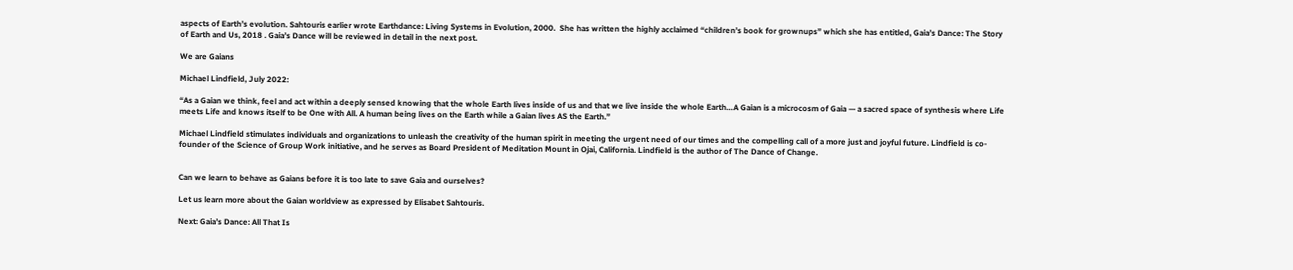aspects of Earth’s evolution. Sahtouris earlier wrote Earthdance: Living Systems in Evolution, 2000.  She has written the highly acclaimed “children’s book for grownups” which she has entitled, Gaia’s Dance: The Story of Earth and Us, 2018 . Gaia’s Dance will be reviewed in detail in the next post.

We are Gaians

Michael Lindfield, July 2022:

“As a Gaian we think, feel and act within a deeply sensed knowing that the whole Earth lives inside of us and that we live inside the whole Earth…A Gaian is a microcosm of Gaia — a sacred space of synthesis where Life meets Life and knows itself to be One with All. A human being lives on the Earth while a Gaian lives AS the Earth.”

Michael Lindfield stimulates individuals and organizations to unleash the creativity of the human spirit in meeting the urgent need of our times and the compelling call of a more just and joyful future. Lindfield is co-founder of the Science of Group Work initiative, and he serves as Board President of Meditation Mount in Ojai, California. Lindfield is the author of The Dance of Change.


Can we learn to behave as Gaians before it is too late to save Gaia and ourselves?

Let us learn more about the Gaian worldview as expressed by Elisabet Sahtouris.

Next: Gaia’s Dance: All That Is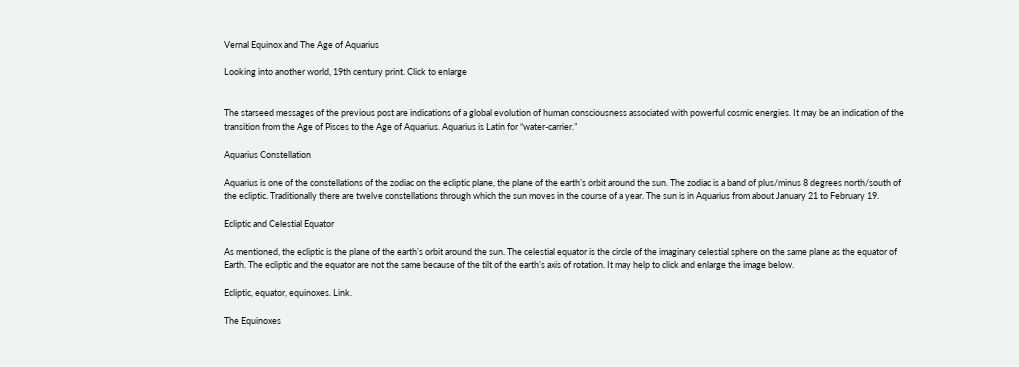Vernal Equinox and The Age of Aquarius

Looking into another world, 19th century print. Click to enlarge


The starseed messages of the previous post are indications of a global evolution of human consciousness associated with powerful cosmic energies. It may be an indication of the transition from the Age of Pisces to the Age of Aquarius. Aquarius is Latin for “water-carrier.”

Aquarius Constellation

Aquarius is one of the constellations of the zodiac on the ecliptic plane, the plane of the earth’s orbit around the sun. The zodiac is a band of plus/minus 8 degrees north/south of the ecliptic. Traditionally there are twelve constellations through which the sun moves in the course of a year. The sun is in Aquarius from about January 21 to February 19.

Ecliptic and Celestial Equator

As mentioned, the ecliptic is the plane of the earth’s orbit around the sun. The celestial equator is the circle of the imaginary celestial sphere on the same plane as the equator of Earth. The ecliptic and the equator are not the same because of the tilt of the earth’s axis of rotation. It may help to click and enlarge the image below.

Ecliptic, equator, equinoxes. Link.

The Equinoxes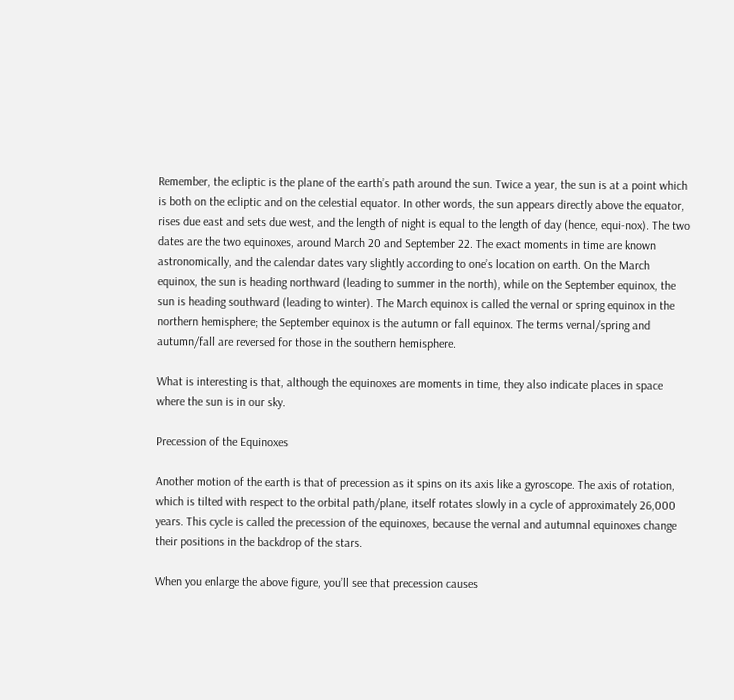Remember, the ecliptic is the plane of the earth’s path around the sun. Twice a year, the sun is at a point which is both on the ecliptic and on the celestial equator. In other words, the sun appears directly above the equator, rises due east and sets due west, and the length of night is equal to the length of day (hence, equi-nox). The two dates are the two equinoxes, around March 20 and September 22. The exact moments in time are known astronomically, and the calendar dates vary slightly according to one’s location on earth. On the March equinox, the sun is heading northward (leading to summer in the north), while on the September equinox, the sun is heading southward (leading to winter). The March equinox is called the vernal or spring equinox in the northern hemisphere; the September equinox is the autumn or fall equinox. The terms vernal/spring and autumn/fall are reversed for those in the southern hemisphere.

What is interesting is that, although the equinoxes are moments in time, they also indicate places in space where the sun is in our sky.

Precession of the Equinoxes

Another motion of the earth is that of precession as it spins on its axis like a gyroscope. The axis of rotation, which is tilted with respect to the orbital path/plane, itself rotates slowly in a cycle of approximately 26,000 years. This cycle is called the precession of the equinoxes, because the vernal and autumnal equinoxes change their positions in the backdrop of the stars.

When you enlarge the above figure, you’ll see that precession causes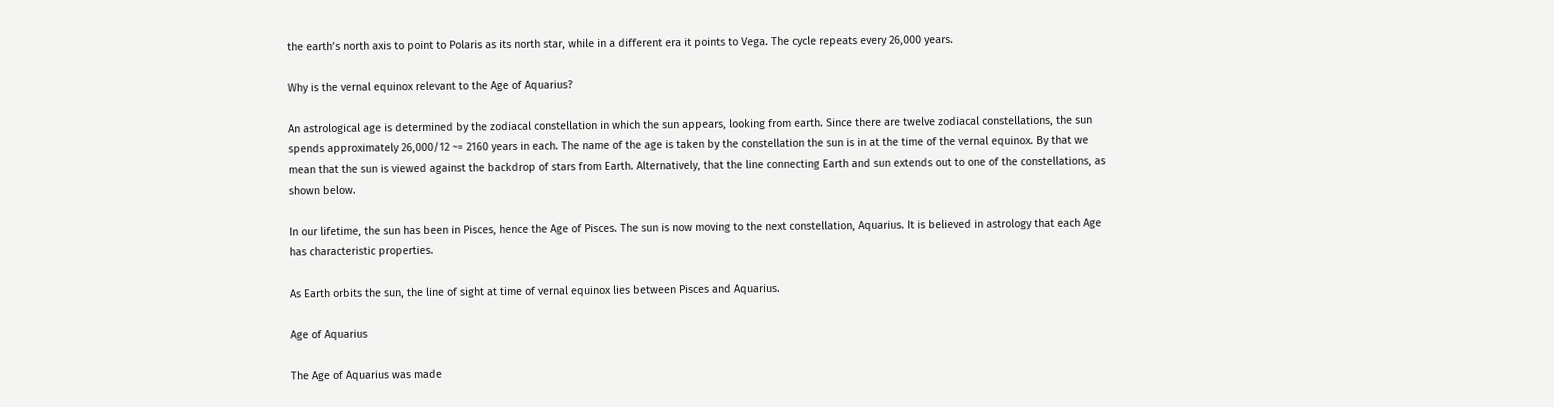the earth’s north axis to point to Polaris as its north star, while in a different era it points to Vega. The cycle repeats every 26,000 years.

Why is the vernal equinox relevant to the Age of Aquarius?

An astrological age is determined by the zodiacal constellation in which the sun appears, looking from earth. Since there are twelve zodiacal constellations, the sun spends approximately 26,000/12 ~= 2160 years in each. The name of the age is taken by the constellation the sun is in at the time of the vernal equinox. By that we mean that the sun is viewed against the backdrop of stars from Earth. Alternatively, that the line connecting Earth and sun extends out to one of the constellations, as shown below.

In our lifetime, the sun has been in Pisces, hence the Age of Pisces. The sun is now moving to the next constellation, Aquarius. It is believed in astrology that each Age has characteristic properties.

As Earth orbits the sun, the line of sight at time of vernal equinox lies between Pisces and Aquarius.

Age of Aquarius

The Age of Aquarius was made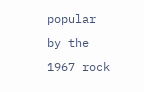popular by the 1967 rock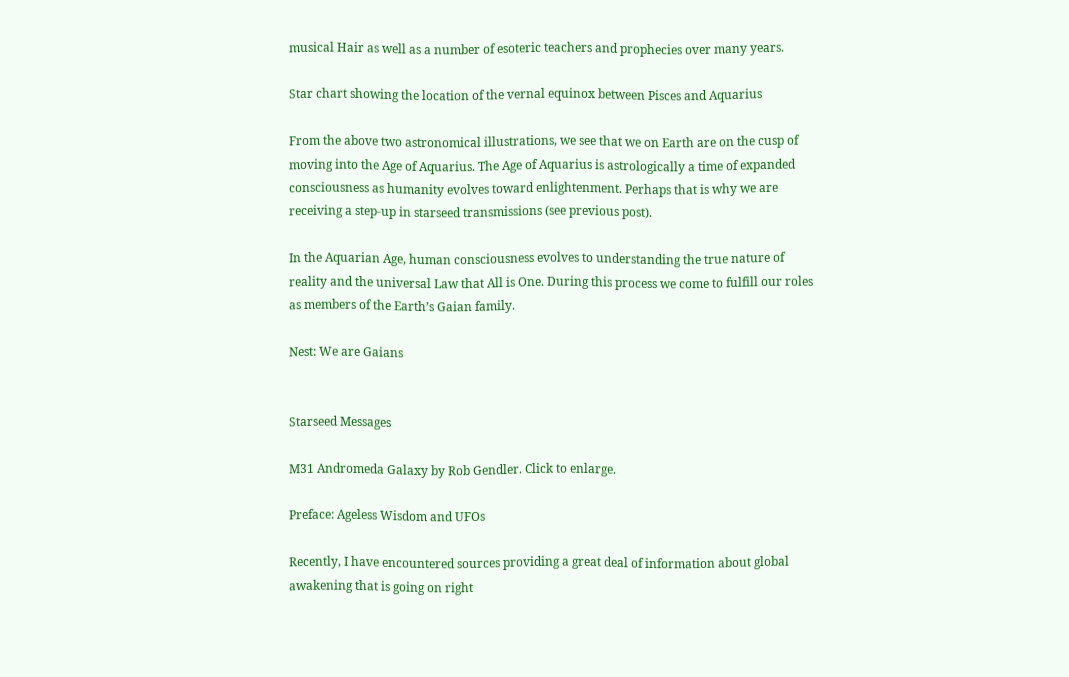musical Hair as well as a number of esoteric teachers and prophecies over many years.

Star chart showing the location of the vernal equinox between Pisces and Aquarius

From the above two astronomical illustrations, we see that we on Earth are on the cusp of moving into the Age of Aquarius. The Age of Aquarius is astrologically a time of expanded consciousness as humanity evolves toward enlightenment. Perhaps that is why we are receiving a step-up in starseed transmissions (see previous post).

In the Aquarian Age, human consciousness evolves to understanding the true nature of reality and the universal Law that All is One. During this process we come to fulfill our roles as members of the Earth’s Gaian family.

Nest: We are Gaians


Starseed Messages

M31 Andromeda Galaxy by Rob Gendler. Click to enlarge.

Preface: Ageless Wisdom and UFOs

Recently, I have encountered sources providing a great deal of information about global awakening that is going on right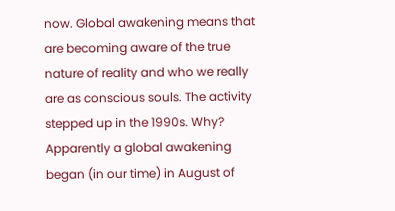now. Global awakening means that are becoming aware of the true nature of reality and who we really are as conscious souls. The activity stepped up in the 1990s. Why? Apparently a global awakening began (in our time) in August of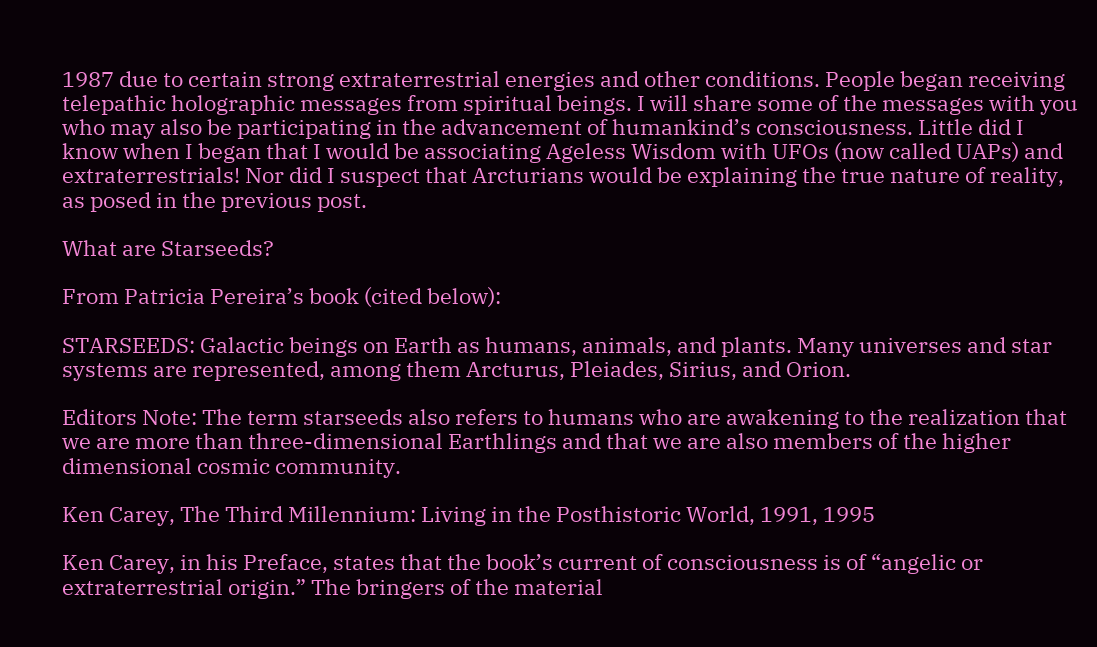1987 due to certain strong extraterrestrial energies and other conditions. People began receiving telepathic holographic messages from spiritual beings. I will share some of the messages with you who may also be participating in the advancement of humankind’s consciousness. Little did I know when I began that I would be associating Ageless Wisdom with UFOs (now called UAPs) and extraterrestrials! Nor did I suspect that Arcturians would be explaining the true nature of reality, as posed in the previous post.

What are Starseeds?

From Patricia Pereira’s book (cited below):

STARSEEDS: Galactic beings on Earth as humans, animals, and plants. Many universes and star systems are represented, among them Arcturus, Pleiades, Sirius, and Orion.

Editors Note: The term starseeds also refers to humans who are awakening to the realization that we are more than three-dimensional Earthlings and that we are also members of the higher dimensional cosmic community.

Ken Carey, The Third Millennium: Living in the Posthistoric World, 1991, 1995

Ken Carey, in his Preface, states that the book’s current of consciousness is of “angelic or extraterrestrial origin.” The bringers of the material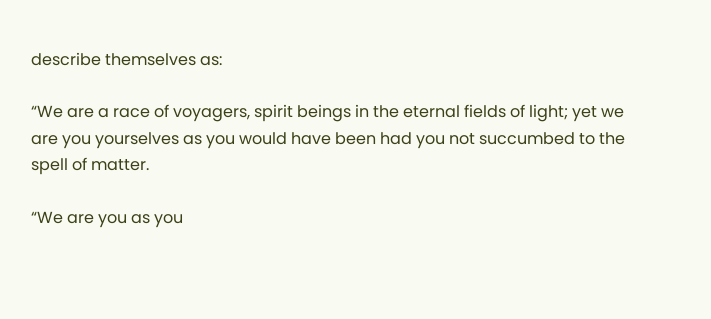describe themselves as:

“We are a race of voyagers, spirit beings in the eternal fields of light; yet we are you yourselves as you would have been had you not succumbed to the spell of matter.

“We are you as you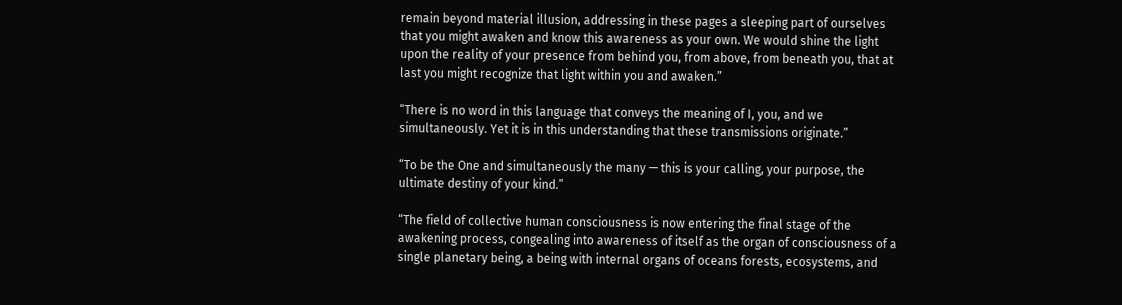remain beyond material illusion, addressing in these pages a sleeping part of ourselves that you might awaken and know this awareness as your own. We would shine the light upon the reality of your presence from behind you, from above, from beneath you, that at last you might recognize that light within you and awaken.”

“There is no word in this language that conveys the meaning of I, you, and we simultaneously. Yet it is in this understanding that these transmissions originate.”

“To be the One and simultaneously the many — this is your calling, your purpose, the ultimate destiny of your kind.”

“The field of collective human consciousness is now entering the final stage of the awakening process, congealing into awareness of itself as the organ of consciousness of a single planetary being, a being with internal organs of oceans forests, ecosystems, and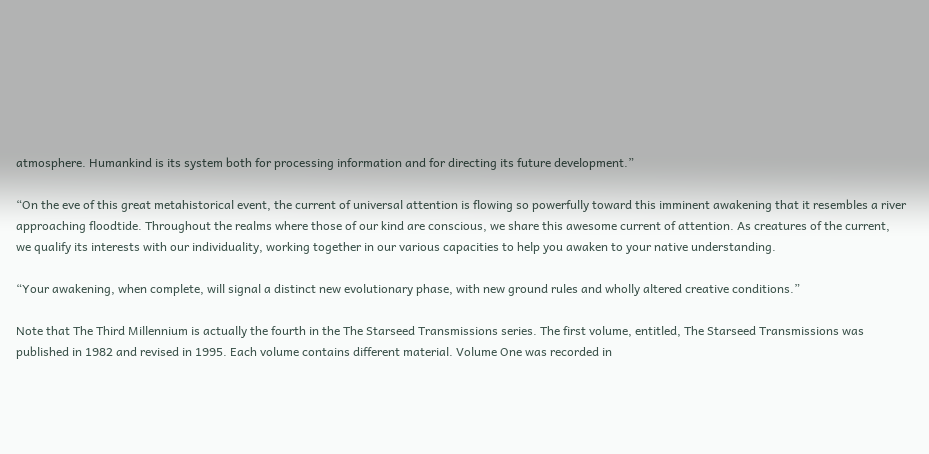atmosphere. Humankind is its system both for processing information and for directing its future development.”

“On the eve of this great metahistorical event, the current of universal attention is flowing so powerfully toward this imminent awakening that it resembles a river approaching floodtide. Throughout the realms where those of our kind are conscious, we share this awesome current of attention. As creatures of the current, we qualify its interests with our individuality, working together in our various capacities to help you awaken to your native understanding.

“Your awakening, when complete, will signal a distinct new evolutionary phase, with new ground rules and wholly altered creative conditions.”

Note that The Third Millennium is actually the fourth in the The Starseed Transmissions series. The first volume, entitled, The Starseed Transmissions was published in 1982 and revised in 1995. Each volume contains different material. Volume One was recorded in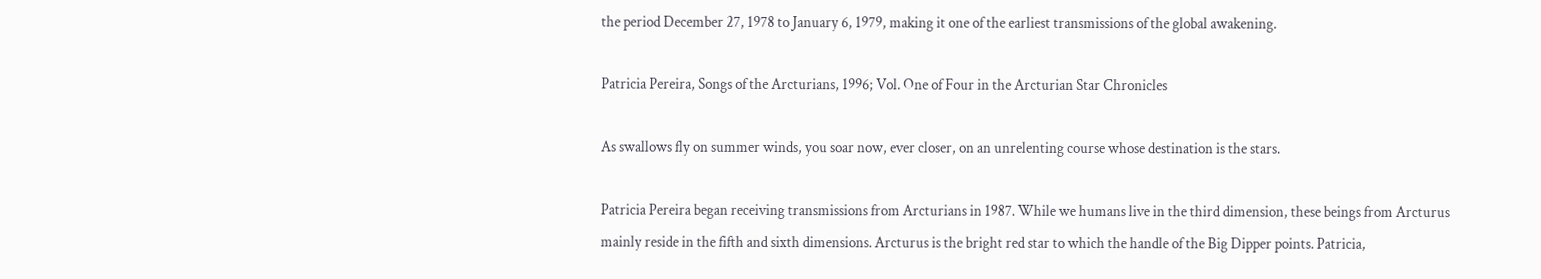the period December 27, 1978 to January 6, 1979, making it one of the earliest transmissions of the global awakening.

Patricia Pereira, Songs of the Arcturians, 1996; Vol. One of Four in the Arcturian Star Chronicles

As swallows fly on summer winds, you soar now, ever closer, on an unrelenting course whose destination is the stars.

Patricia Pereira began receiving transmissions from Arcturians in 1987. While we humans live in the third dimension, these beings from Arcturus mainly reside in the fifth and sixth dimensions. Arcturus is the bright red star to which the handle of the Big Dipper points. Patricia,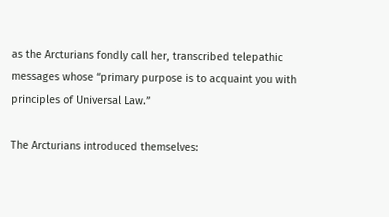as the Arcturians fondly call her, transcribed telepathic messages whose “primary purpose is to acquaint you with principles of Universal Law.”

The Arcturians introduced themselves: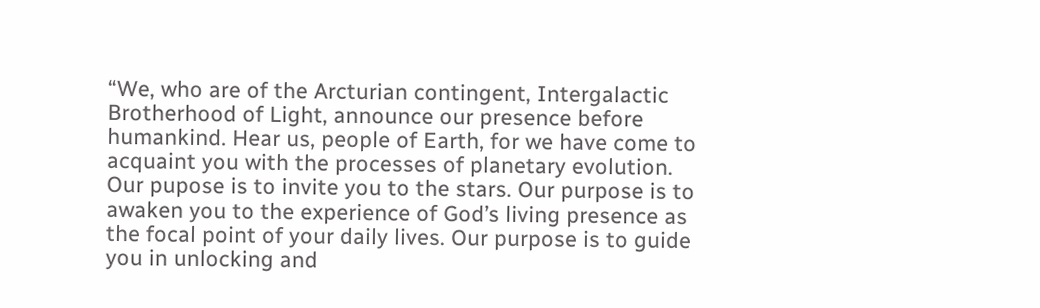“We, who are of the Arcturian contingent, Intergalactic Brotherhood of Light, announce our presence before humankind. Hear us, people of Earth, for we have come to acquaint you with the processes of planetary evolution. Our pupose is to invite you to the stars. Our purpose is to awaken you to the experience of God’s living presence as the focal point of your daily lives. Our purpose is to guide you in unlocking and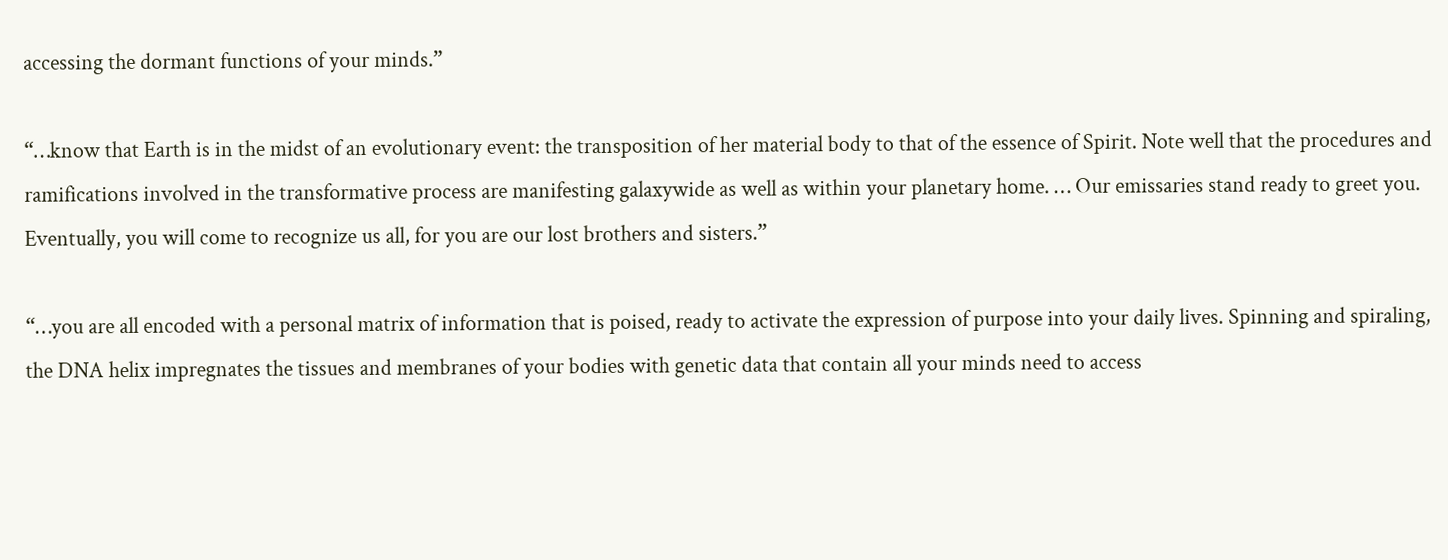accessing the dormant functions of your minds.”

“…know that Earth is in the midst of an evolutionary event: the transposition of her material body to that of the essence of Spirit. Note well that the procedures and ramifications involved in the transformative process are manifesting galaxywide as well as within your planetary home. … Our emissaries stand ready to greet you. Eventually, you will come to recognize us all, for you are our lost brothers and sisters.”

“…you are all encoded with a personal matrix of information that is poised, ready to activate the expression of purpose into your daily lives. Spinning and spiraling, the DNA helix impregnates the tissues and membranes of your bodies with genetic data that contain all your minds need to access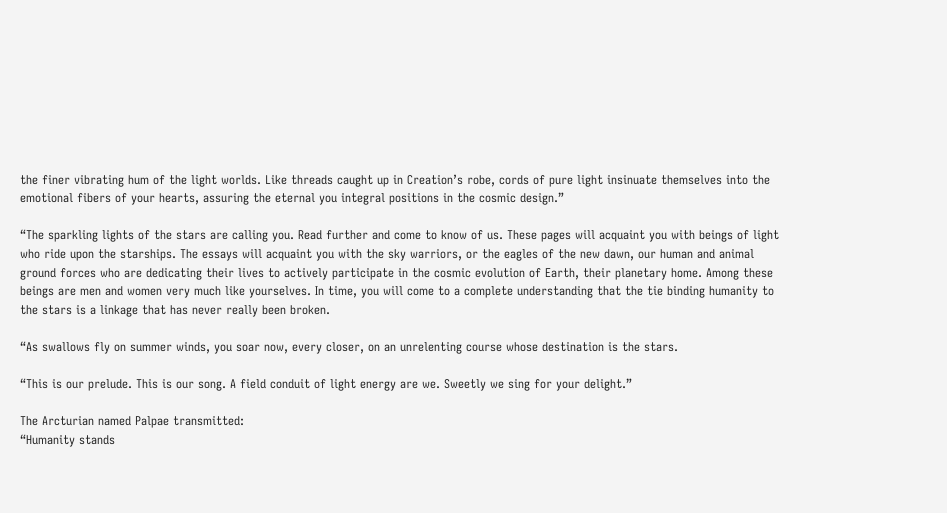the finer vibrating hum of the light worlds. Like threads caught up in Creation’s robe, cords of pure light insinuate themselves into the emotional fibers of your hearts, assuring the eternal you integral positions in the cosmic design.”

“The sparkling lights of the stars are calling you. Read further and come to know of us. These pages will acquaint you with beings of light who ride upon the starships. The essays will acquaint you with the sky warriors, or the eagles of the new dawn, our human and animal ground forces who are dedicating their lives to actively participate in the cosmic evolution of Earth, their planetary home. Among these beings are men and women very much like yourselves. In time, you will come to a complete understanding that the tie binding humanity to the stars is a linkage that has never really been broken.

“As swallows fly on summer winds, you soar now, every closer, on an unrelenting course whose destination is the stars.

“This is our prelude. This is our song. A field conduit of light energy are we. Sweetly we sing for your delight.”

The Arcturian named Palpae transmitted:
“Humanity stands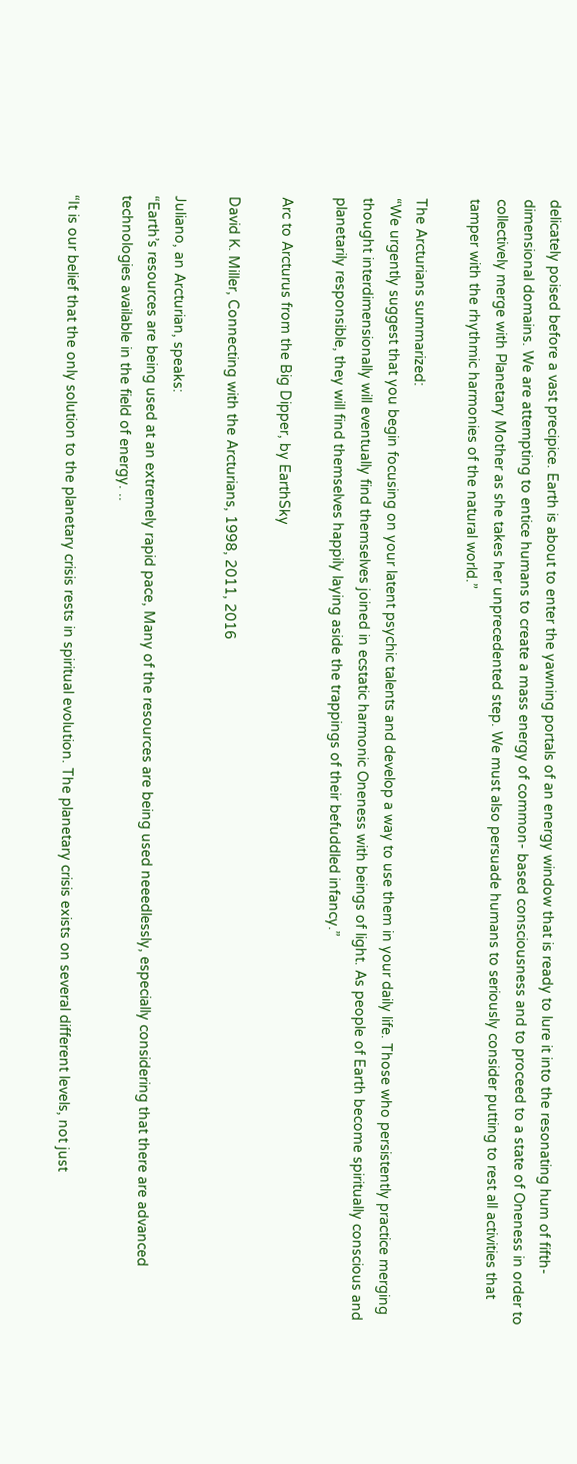delicately poised before a vast precipice. Earth is about to enter the yawning portals of an energy window that is ready to lure it into the resonating hum of fifth-dimensional domains. We are attempting to entice humans to create a mass energy of common- based consciousness and to proceed to a state of Oneness in order to collectively merge with Planetary Mother as she takes her unprecedented step. We must also persuade humans to seriously consider putting to rest all activities that tamper with the rhythmic harmonies of the natural world.”

The Arcturians summarized:
“We urgently suggest that you begin focusing on your latent psychic talents and develop a way to use them in your daily life. Those who persistently practice merging thought interdimensionally will eventually find themselves joined in ecstatic harmonic Oneness with beings of light. As people of Earth become spiritually conscious and planetarily responsible, they will find themselves happily laying aside the trappings of their befuddled infancy.”

Arc to Arcturus from the Big Dipper, by EarthSky

David K. Miller, Connecting with the Arcturians, 1998, 2011, 2016

Juliano, an Arcturian, speaks:
“Earth’s resources are being used at an extremely rapid pace, Many of the resources are being used neeedlessly, especially considering that there are advanced technologies available in the field of energy. ..

“It is our belief that the only solution to the planetary crisis rests in spiritual evolution. The planetary crisis exists on several different levels, not just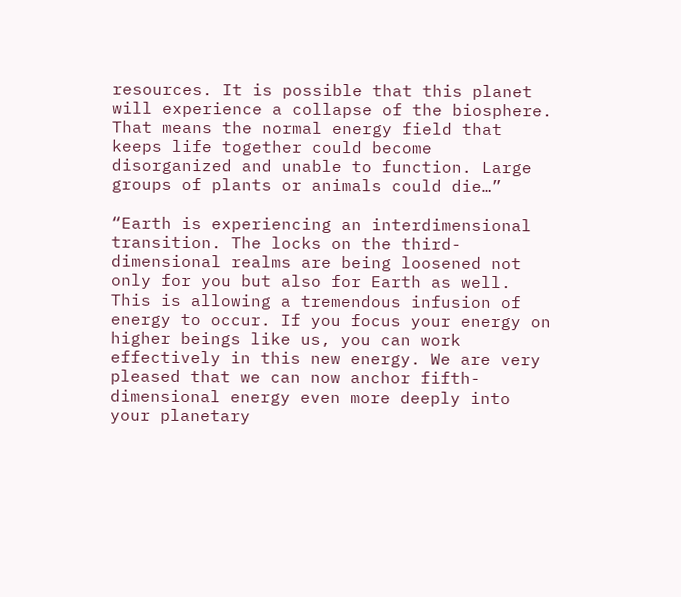resources. It is possible that this planet will experience a collapse of the biosphere. That means the normal energy field that keeps life together could become disorganized and unable to function. Large groups of plants or animals could die…”

“Earth is experiencing an interdimensional transition. The locks on the third-dimensional realms are being loosened not only for you but also for Earth as well. This is allowing a tremendous infusion of energy to occur. If you focus your energy on higher beings like us, you can work effectively in this new energy. We are very pleased that we can now anchor fifth-dimensional energy even more deeply into your planetary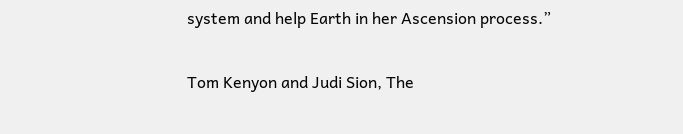system and help Earth in her Ascension process.”

Tom Kenyon and Judi Sion, The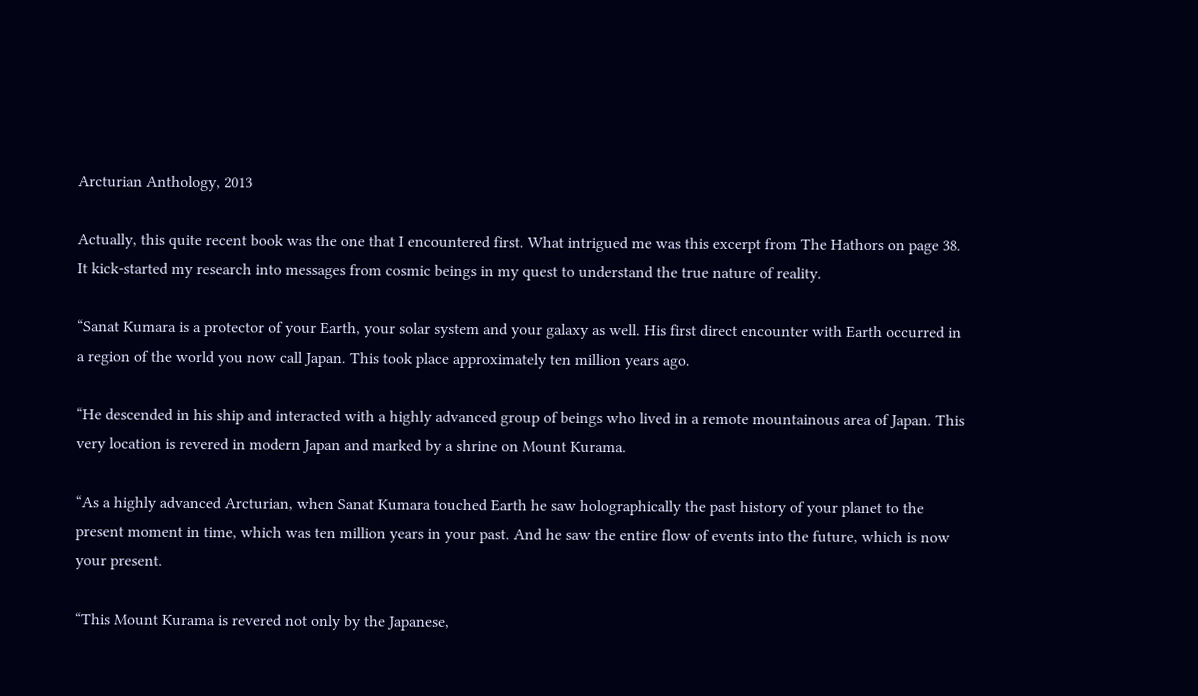Arcturian Anthology, 2013

Actually, this quite recent book was the one that I encountered first. What intrigued me was this excerpt from The Hathors on page 38. It kick-started my research into messages from cosmic beings in my quest to understand the true nature of reality.

“Sanat Kumara is a protector of your Earth, your solar system and your galaxy as well. His first direct encounter with Earth occurred in a region of the world you now call Japan. This took place approximately ten million years ago.

“He descended in his ship and interacted with a highly advanced group of beings who lived in a remote mountainous area of Japan. This very location is revered in modern Japan and marked by a shrine on Mount Kurama.

“As a highly advanced Arcturian, when Sanat Kumara touched Earth he saw holographically the past history of your planet to the present moment in time, which was ten million years in your past. And he saw the entire flow of events into the future, which is now your present.

“This Mount Kurama is revered not only by the Japanese,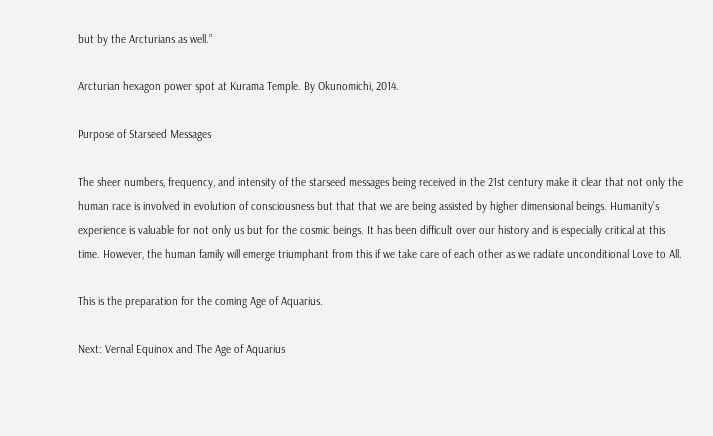but by the Arcturians as well.”

Arcturian hexagon power spot at Kurama Temple. By Okunomichi, 2014.

Purpose of Starseed Messages

The sheer numbers, frequency, and intensity of the starseed messages being received in the 21st century make it clear that not only the human race is involved in evolution of consciousness but that that we are being assisted by higher dimensional beings. Humanity’s experience is valuable for not only us but for the cosmic beings. It has been difficult over our history and is especially critical at this time. However, the human family will emerge triumphant from this if we take care of each other as we radiate unconditional Love to All.

This is the preparation for the coming Age of Aquarius.

Next: Vernal Equinox and The Age of Aquarius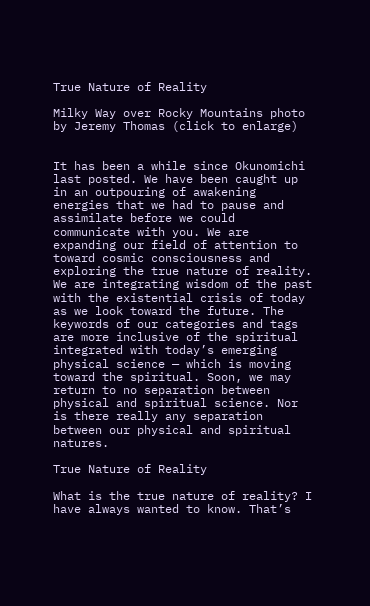True Nature of Reality

Milky Way over Rocky Mountains photo by Jeremy Thomas (click to enlarge)


It has been a while since Okunomichi last posted. We have been caught up in an outpouring of awakening energies that we had to pause and assimilate before we could communicate with you. We are expanding our field of attention to toward cosmic consciousness and exploring the true nature of reality. We are integrating wisdom of the past with the existential crisis of today as we look toward the future. The keywords of our categories and tags are more inclusive of the spiritual integrated with today’s emerging physical science — which is moving toward the spiritual. Soon, we may return to no separation between physical and spiritual science. Nor is there really any separation between our physical and spiritual natures.

True Nature of Reality

What is the true nature of reality? I have always wanted to know. That’s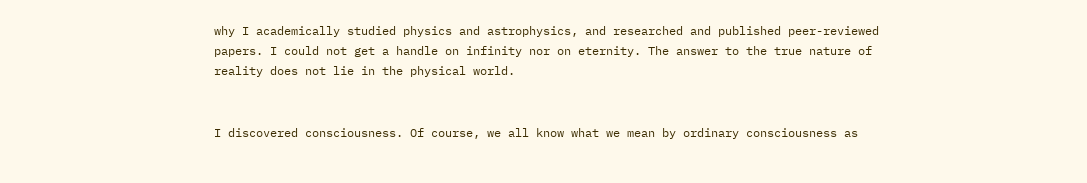why I academically studied physics and astrophysics, and researched and published peer-reviewed papers. I could not get a handle on infinity nor on eternity. The answer to the true nature of reality does not lie in the physical world.


I discovered consciousness. Of course, we all know what we mean by ordinary consciousness as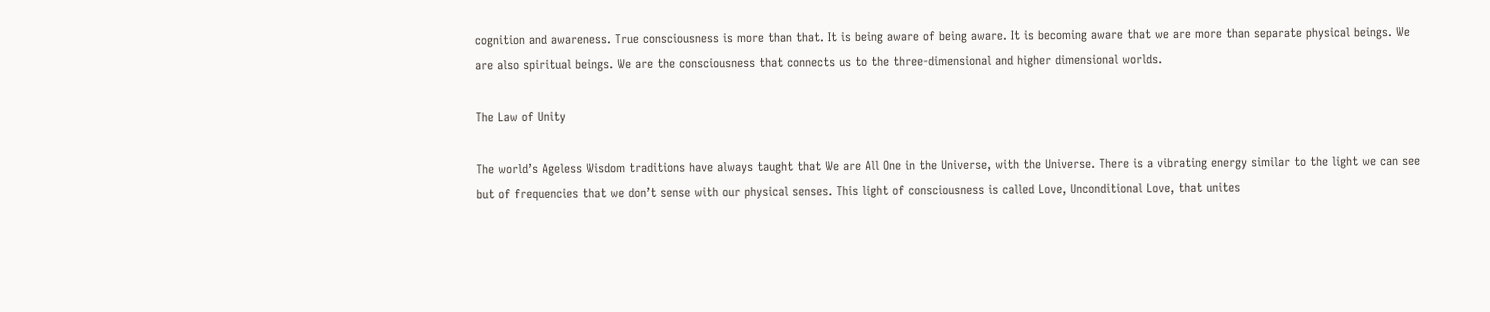cognition and awareness. True consciousness is more than that. It is being aware of being aware. It is becoming aware that we are more than separate physical beings. We are also spiritual beings. We are the consciousness that connects us to the three-dimensional and higher dimensional worlds.

The Law of Unity

The world’s Ageless Wisdom traditions have always taught that We are All One in the Universe, with the Universe. There is a vibrating energy similar to the light we can see but of frequencies that we don’t sense with our physical senses. This light of consciousness is called Love, Unconditional Love, that unites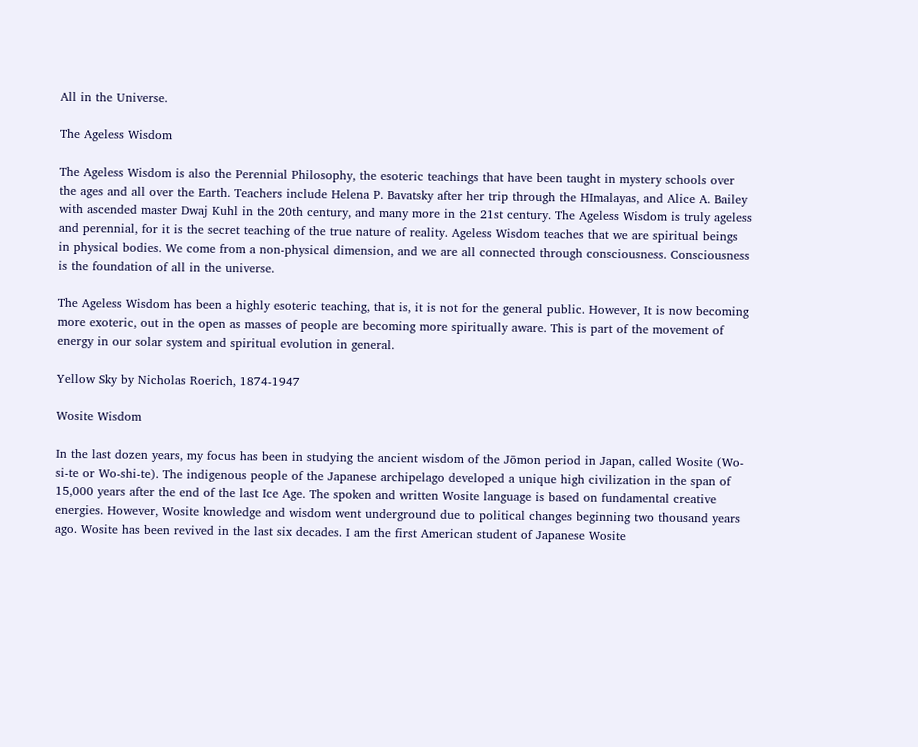All in the Universe.

The Ageless Wisdom

The Ageless Wisdom is also the Perennial Philosophy, the esoteric teachings that have been taught in mystery schools over the ages and all over the Earth. Teachers include Helena P. Bavatsky after her trip through the HImalayas, and Alice A. Bailey with ascended master Dwaj Kuhl in the 20th century, and many more in the 21st century. The Ageless Wisdom is truly ageless and perennial, for it is the secret teaching of the true nature of reality. Ageless Wisdom teaches that we are spiritual beings in physical bodies. We come from a non-physical dimension, and we are all connected through consciousness. Consciousness is the foundation of all in the universe.

The Ageless Wisdom has been a highly esoteric teaching, that is, it is not for the general public. However, It is now becoming more exoteric, out in the open as masses of people are becoming more spiritually aware. This is part of the movement of energy in our solar system and spiritual evolution in general.

Yellow Sky by Nicholas Roerich, 1874-1947

Wosite Wisdom

In the last dozen years, my focus has been in studying the ancient wisdom of the Jōmon period in Japan, called Wosite (Wo-si-te or Wo-shi-te). The indigenous people of the Japanese archipelago developed a unique high civilization in the span of 15,000 years after the end of the last Ice Age. The spoken and written Wosite language is based on fundamental creative energies. However, Wosite knowledge and wisdom went underground due to political changes beginning two thousand years ago. Wosite has been revived in the last six decades. I am the first American student of Japanese Wosite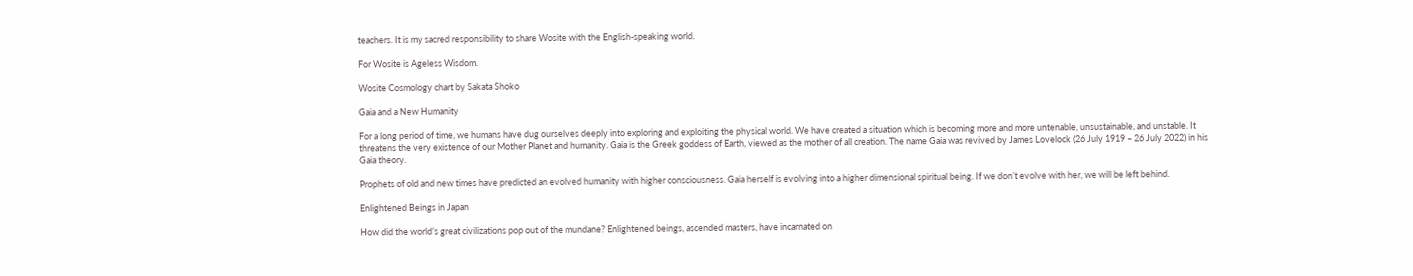teachers. It is my sacred responsibility to share Wosite with the English-speaking world.

For Wosite is Ageless Wisdom.

Wosite Cosmology chart by Sakata Shoko

Gaia and a New Humanity

For a long period of time, we humans have dug ourselves deeply into exploring and exploiting the physical world. We have created a situation which is becoming more and more untenable, unsustainable, and unstable. It threatens the very existence of our Mother Planet and humanity. Gaia is the Greek goddess of Earth, viewed as the mother of all creation. The name Gaia was revived by James Lovelock (26 July 1919 – 26 July 2022) in his Gaia theory.

Prophets of old and new times have predicted an evolved humanity with higher consciousness. Gaia herself is evolving into a higher dimensional spiritual being. If we don’t evolve with her, we will be left behind.

Enlightened Beings in Japan

How did the world’s great civilizations pop out of the mundane? Enlightened beings, ascended masters, have incarnated on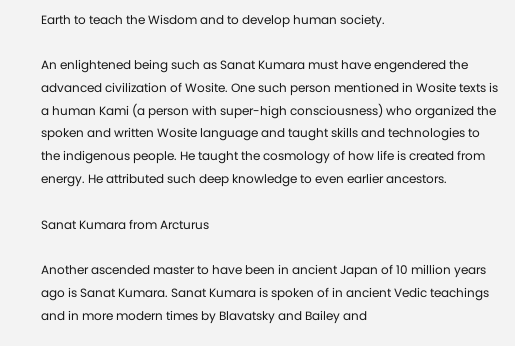Earth to teach the Wisdom and to develop human society.

An enlightened being such as Sanat Kumara must have engendered the advanced civilization of Wosite. One such person mentioned in Wosite texts is a human Kami (a person with super-high consciousness) who organized the spoken and written Wosite language and taught skills and technologies to the indigenous people. He taught the cosmology of how life is created from energy. He attributed such deep knowledge to even earlier ancestors.

Sanat Kumara from Arcturus

Another ascended master to have been in ancient Japan of 10 million years ago is Sanat Kumara. Sanat Kumara is spoken of in ancient Vedic teachings and in more modern times by Blavatsky and Bailey and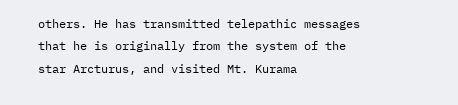others. He has transmitted telepathic messages that he is originally from the system of the star Arcturus, and visited Mt. Kurama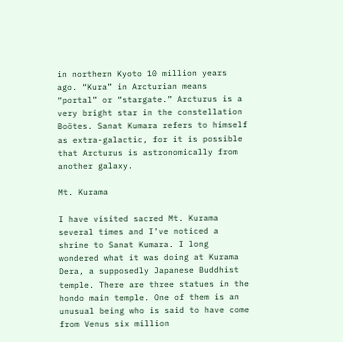in northern Kyoto 10 million years ago. “Kura” in Arcturian means “portal” or “stargate.” Arcturus is a very bright star in the constellation Boötes. Sanat Kumara refers to himself as extra-galactic, for it is possible that Arcturus is astronomically from another galaxy.

Mt. Kurama

I have visited sacred Mt. Kurama several times and I’ve noticed a shrine to Sanat Kumara. I long wondered what it was doing at Kurama Dera, a supposedly Japanese Buddhist temple. There are three statues in the hondo main temple. One of them is an unusual being who is said to have come from Venus six million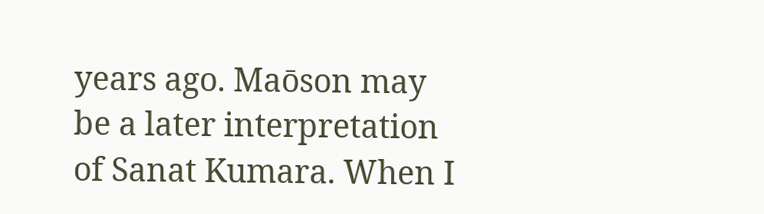years ago. Maōson may be a later interpretation of Sanat Kumara. When I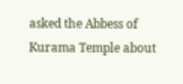asked the Abbess of Kurama Temple about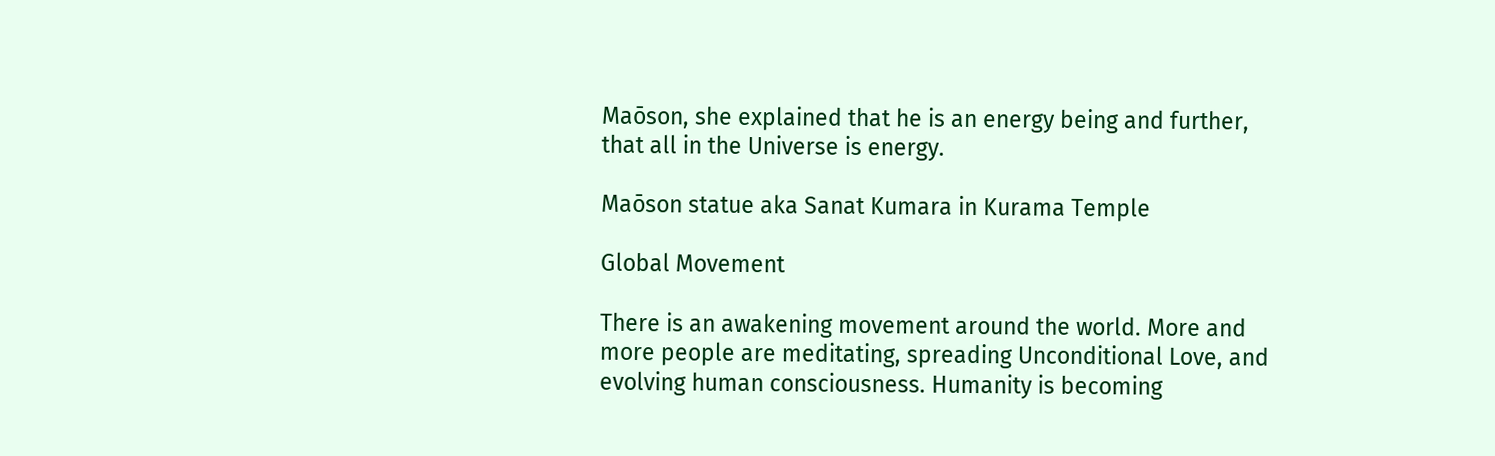Maōson, she explained that he is an energy being and further, that all in the Universe is energy.

Maōson statue aka Sanat Kumara in Kurama Temple

Global Movement

There is an awakening movement around the world. More and more people are meditating, spreading Unconditional Love, and evolving human consciousness. Humanity is becoming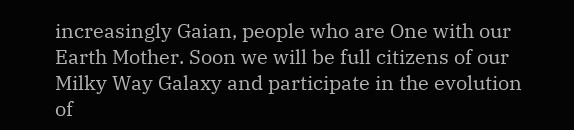increasingly Gaian, people who are One with our Earth Mother. Soon we will be full citizens of our Milky Way Galaxy and participate in the evolution of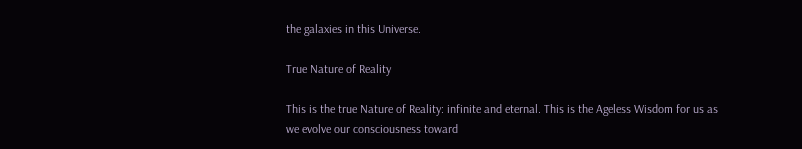the galaxies in this Universe.

True Nature of Reality

This is the true Nature of Reality: infinite and eternal. This is the Ageless Wisdom for us as we evolve our consciousness toward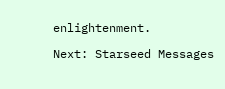enlightenment.

Next: Starseed Messages